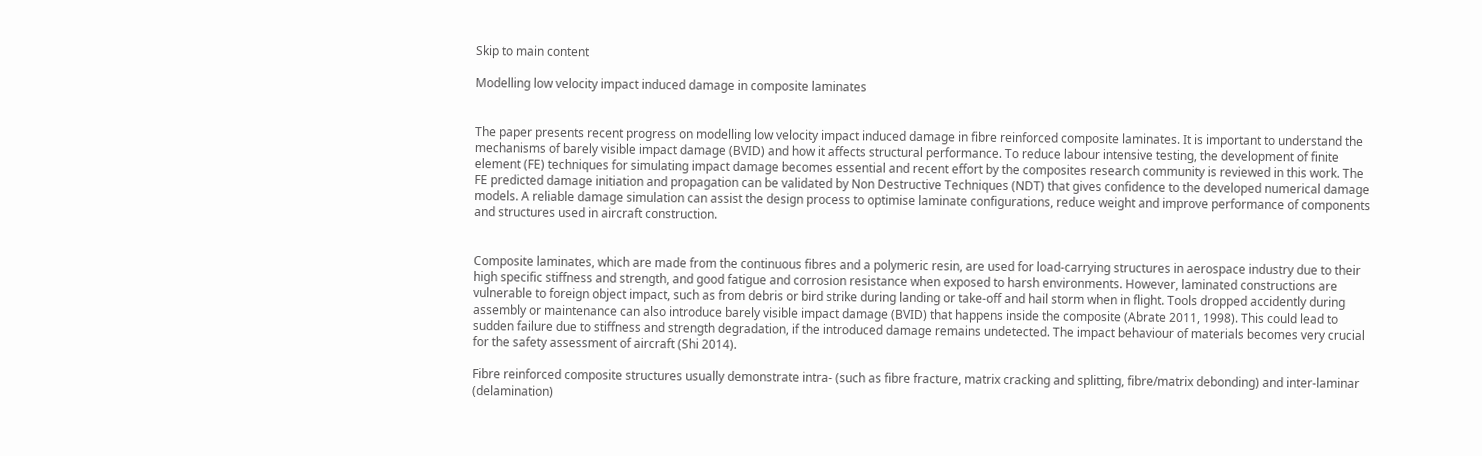Skip to main content

Modelling low velocity impact induced damage in composite laminates


The paper presents recent progress on modelling low velocity impact induced damage in fibre reinforced composite laminates. It is important to understand the mechanisms of barely visible impact damage (BVID) and how it affects structural performance. To reduce labour intensive testing, the development of finite element (FE) techniques for simulating impact damage becomes essential and recent effort by the composites research community is reviewed in this work. The FE predicted damage initiation and propagation can be validated by Non Destructive Techniques (NDT) that gives confidence to the developed numerical damage models. A reliable damage simulation can assist the design process to optimise laminate configurations, reduce weight and improve performance of components and structures used in aircraft construction.


Composite laminates, which are made from the continuous fibres and a polymeric resin, are used for load-carrying structures in aerospace industry due to their high specific stiffness and strength, and good fatigue and corrosion resistance when exposed to harsh environments. However, laminated constructions are vulnerable to foreign object impact, such as from debris or bird strike during landing or take-off and hail storm when in flight. Tools dropped accidently during assembly or maintenance can also introduce barely visible impact damage (BVID) that happens inside the composite (Abrate 2011, 1998). This could lead to sudden failure due to stiffness and strength degradation, if the introduced damage remains undetected. The impact behaviour of materials becomes very crucial for the safety assessment of aircraft (Shi 2014).

Fibre reinforced composite structures usually demonstrate intra- (such as fibre fracture, matrix cracking and splitting, fibre/matrix debonding) and inter-laminar (delamination)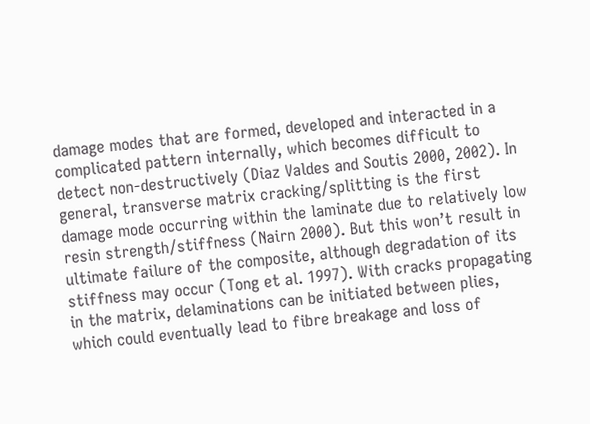damage modes that are formed, developed and interacted in a complicated pattern internally, which becomes difficult to detect non-destructively (Diaz Valdes and Soutis 2000, 2002). In general, transverse matrix cracking/splitting is the first damage mode occurring within the laminate due to relatively low resin strength/stiffness (Nairn 2000). But this won’t result in ultimate failure of the composite, although degradation of its stiffness may occur (Tong et al. 1997). With cracks propagating in the matrix, delaminations can be initiated between plies, which could eventually lead to fibre breakage and loss of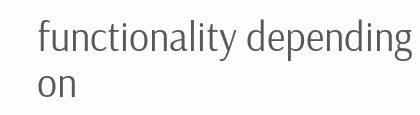functionality depending on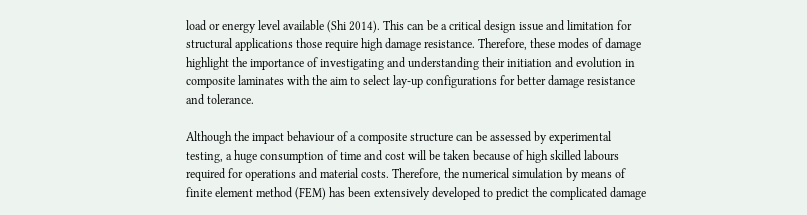load or energy level available (Shi 2014). This can be a critical design issue and limitation for structural applications those require high damage resistance. Therefore, these modes of damage highlight the importance of investigating and understanding their initiation and evolution in composite laminates with the aim to select lay-up configurations for better damage resistance and tolerance.

Although the impact behaviour of a composite structure can be assessed by experimental testing, a huge consumption of time and cost will be taken because of high skilled labours required for operations and material costs. Therefore, the numerical simulation by means of finite element method (FEM) has been extensively developed to predict the complicated damage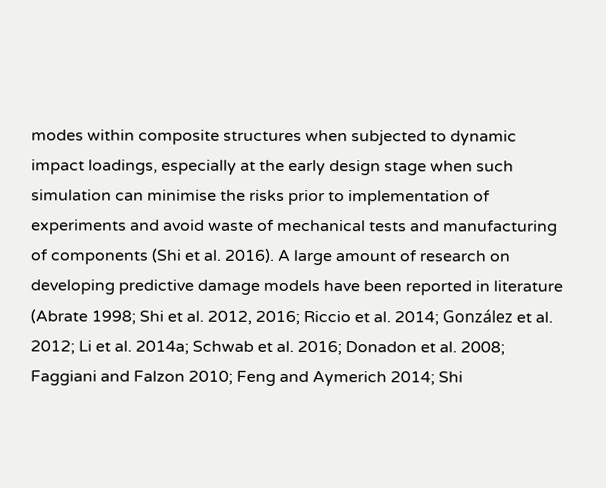modes within composite structures when subjected to dynamic impact loadings, especially at the early design stage when such simulation can minimise the risks prior to implementation of experiments and avoid waste of mechanical tests and manufacturing of components (Shi et al. 2016). A large amount of research on developing predictive damage models have been reported in literature (Abrate 1998; Shi et al. 2012, 2016; Riccio et al. 2014; González et al. 2012; Li et al. 2014a; Schwab et al. 2016; Donadon et al. 2008; Faggiani and Falzon 2010; Feng and Aymerich 2014; Shi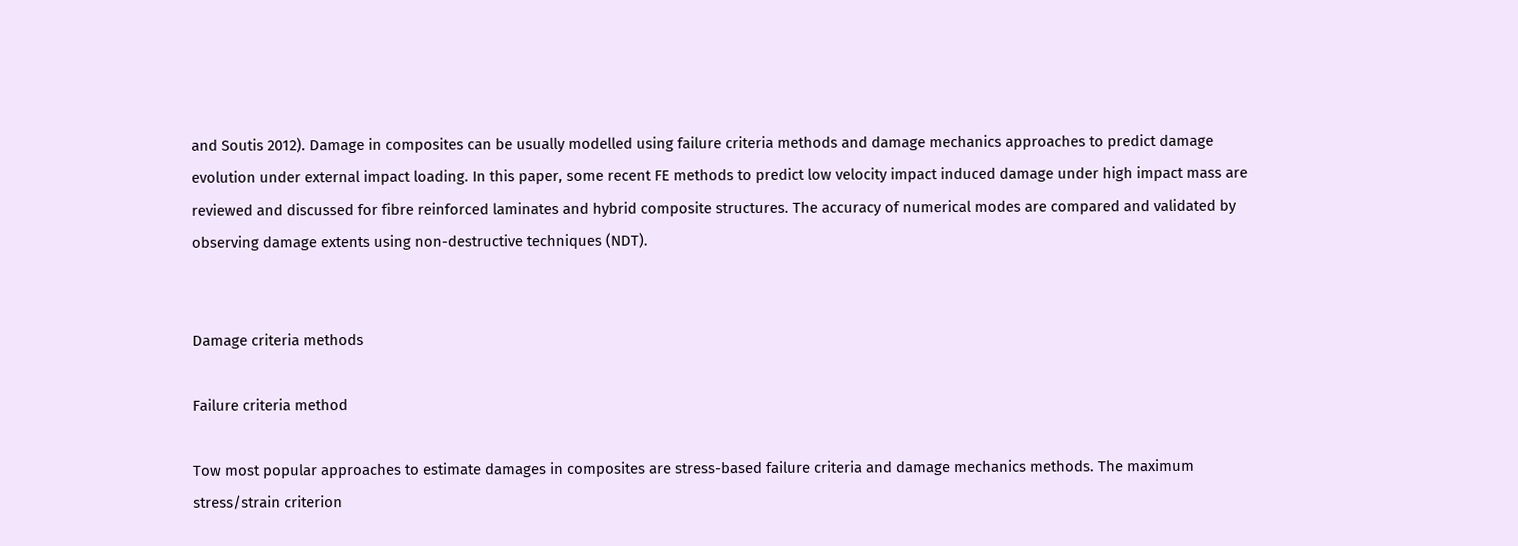and Soutis 2012). Damage in composites can be usually modelled using failure criteria methods and damage mechanics approaches to predict damage evolution under external impact loading. In this paper, some recent FE methods to predict low velocity impact induced damage under high impact mass are reviewed and discussed for fibre reinforced laminates and hybrid composite structures. The accuracy of numerical modes are compared and validated by observing damage extents using non-destructive techniques (NDT).


Damage criteria methods

Failure criteria method

Tow most popular approaches to estimate damages in composites are stress-based failure criteria and damage mechanics methods. The maximum stress/strain criterion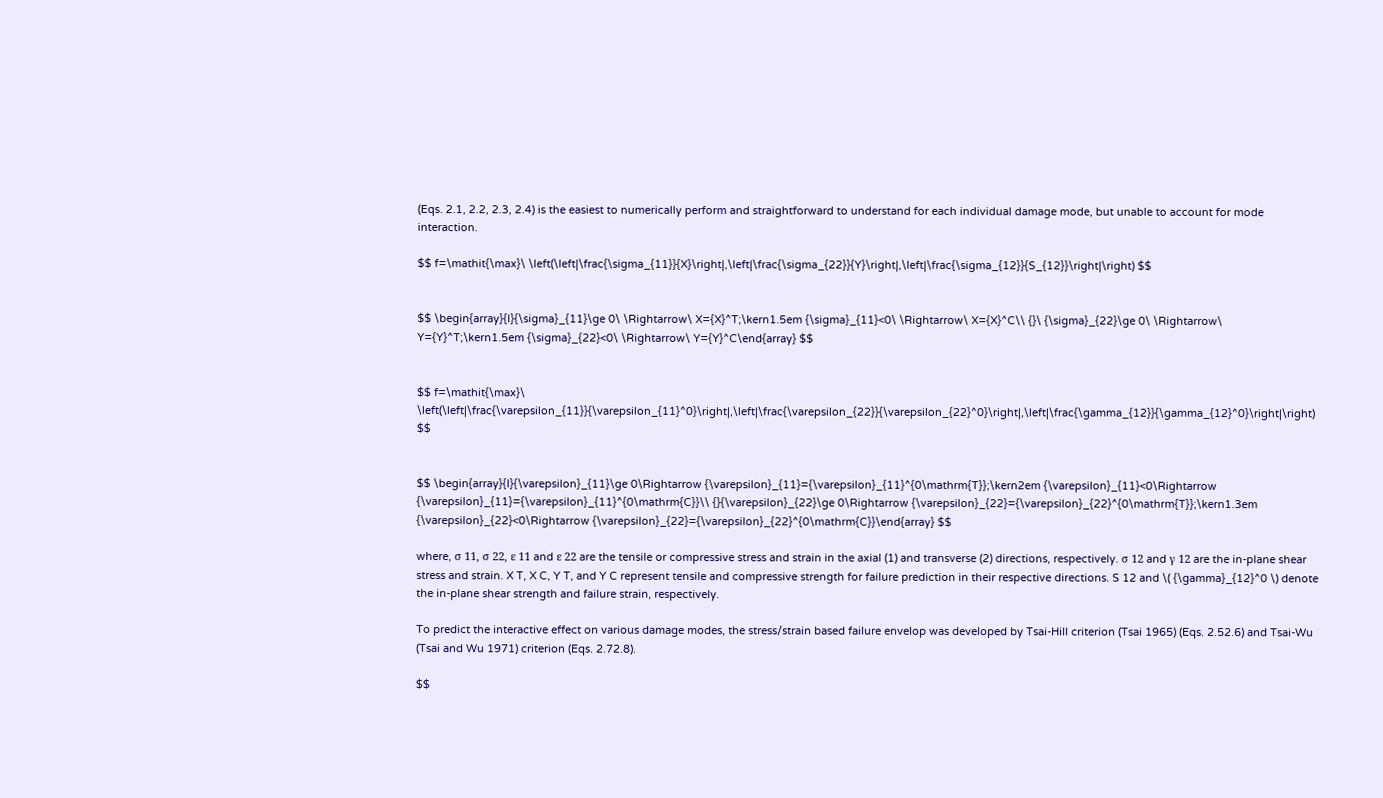(Eqs. 2.1, 2.2, 2.3, 2.4) is the easiest to numerically perform and straightforward to understand for each individual damage mode, but unable to account for mode interaction.

$$ f=\mathit{\max}\ \left(\left|\frac{\sigma_{11}}{X}\right|,\left|\frac{\sigma_{22}}{Y}\right|,\left|\frac{\sigma_{12}}{S_{12}}\right|\right) $$


$$ \begin{array}{l}{\sigma}_{11}\ge 0\ \Rightarrow\ X={X}^T;\kern1.5em {\sigma}_{11}<0\ \Rightarrow\ X={X}^C\\ {}\ {\sigma}_{22}\ge 0\ \Rightarrow\ Y={Y}^T;\kern1.5em {\sigma}_{22}<0\ \Rightarrow\ Y={Y}^C\end{array} $$


$$ f=\mathit{\max}\ \left(\left|\frac{\varepsilon_{11}}{\varepsilon_{11}^0}\right|,\left|\frac{\varepsilon_{22}}{\varepsilon_{22}^0}\right|,\left|\frac{\gamma_{12}}{\gamma_{12}^0}\right|\right) $$


$$ \begin{array}{l}{\varepsilon}_{11}\ge 0\Rightarrow {\varepsilon}_{11}={\varepsilon}_{11}^{0\mathrm{T}};\kern2em {\varepsilon}_{11}<0\Rightarrow {\varepsilon}_{11}={\varepsilon}_{11}^{0\mathrm{C}}\\ {}{\varepsilon}_{22}\ge 0\Rightarrow {\varepsilon}_{22}={\varepsilon}_{22}^{0\mathrm{T}};\kern1.3em {\varepsilon}_{22}<0\Rightarrow {\varepsilon}_{22}={\varepsilon}_{22}^{0\mathrm{C}}\end{array} $$

where, σ 11, σ 22, ε 11 and ε 22 are the tensile or compressive stress and strain in the axial (1) and transverse (2) directions, respectively. σ 12 and γ 12 are the in-plane shear stress and strain. X T, X C, Y T, and Y C represent tensile and compressive strength for failure prediction in their respective directions. S 12 and \( {\gamma}_{12}^0 \) denote the in-plane shear strength and failure strain, respectively.

To predict the interactive effect on various damage modes, the stress/strain based failure envelop was developed by Tsai-Hill criterion (Tsai 1965) (Eqs. 2.52.6) and Tsai-Wu (Tsai and Wu 1971) criterion (Eqs. 2.72.8).

$$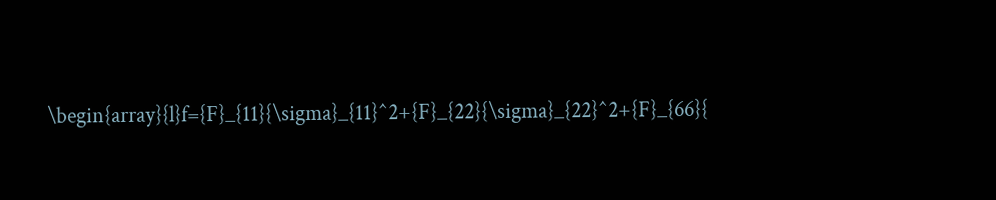\begin{array}{l}f={F}_{11}{\sigma}_{11}^2+{F}_{22}{\sigma}_{22}^2+{F}_{66}{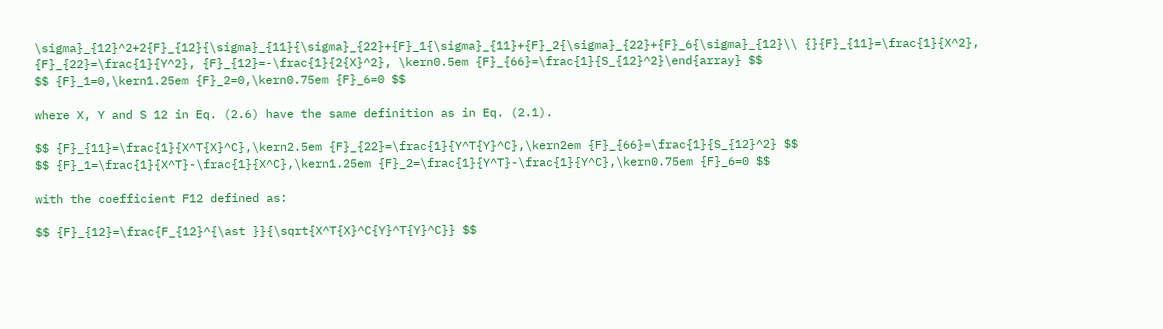\sigma}_{12}^2+2{F}_{12}{\sigma}_{11}{\sigma}_{22}+{F}_1{\sigma}_{11}+{F}_2{\sigma}_{22}+{F}_6{\sigma}_{12}\\ {}{F}_{11}=\frac{1}{X^2}, {F}_{22}=\frac{1}{Y^2}, {F}_{12}=-\frac{1}{2{X}^2}, \kern0.5em {F}_{66}=\frac{1}{S_{12}^2}\end{array} $$
$$ {F}_1=0,\kern1.25em {F}_2=0,\kern0.75em {F}_6=0 $$

where X, Y and S 12 in Eq. (2.6) have the same definition as in Eq. (2.1).

$$ {F}_{11}=\frac{1}{X^T{X}^C},\kern2.5em {F}_{22}=\frac{1}{Y^T{Y}^C},\kern2em {F}_{66}=\frac{1}{S_{12}^2} $$
$$ {F}_1=\frac{1}{X^T}-\frac{1}{X^C},\kern1.25em {F}_2=\frac{1}{Y^T}-\frac{1}{Y^C},\kern0.75em {F}_6=0 $$

with the coefficient F12 defined as:

$$ {F}_{12}=\frac{F_{12}^{\ast }}{\sqrt{X^T{X}^C{Y}^T{Y}^C}} $$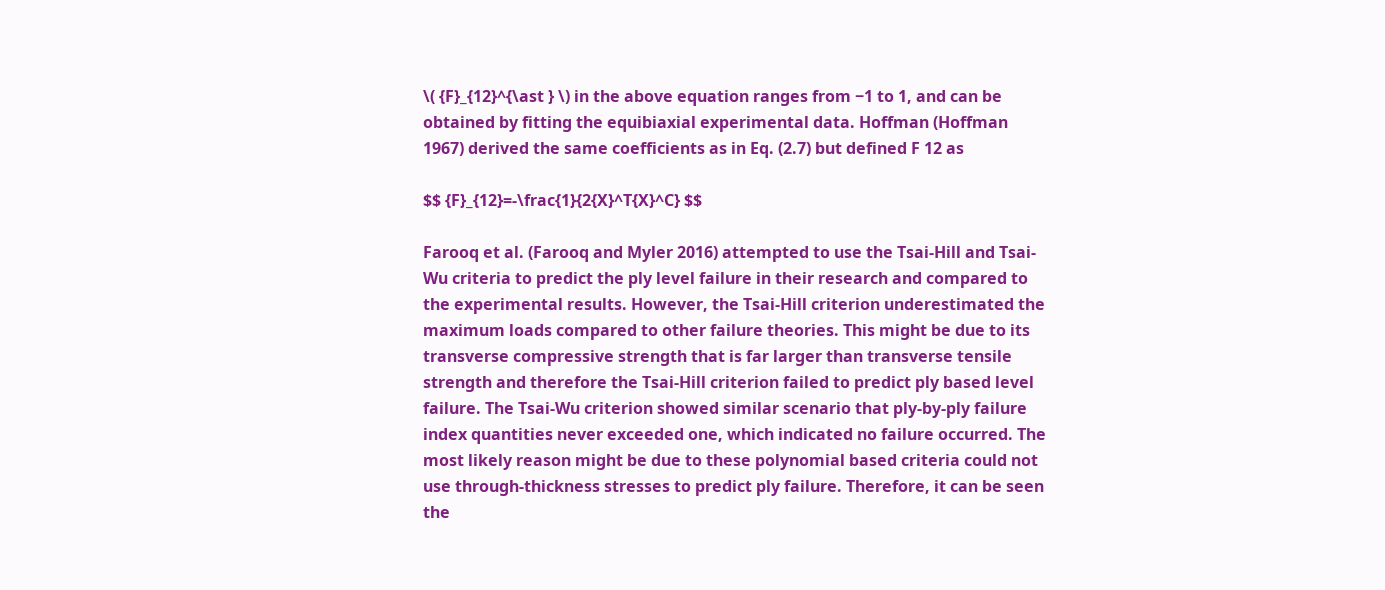\( {F}_{12}^{\ast } \) in the above equation ranges from −1 to 1, and can be obtained by fitting the equibiaxial experimental data. Hoffman (Hoffman 1967) derived the same coefficients as in Eq. (2.7) but defined F 12 as

$$ {F}_{12}=-\frac{1}{2{X}^T{X}^C} $$

Farooq et al. (Farooq and Myler 2016) attempted to use the Tsai-Hill and Tsai-Wu criteria to predict the ply level failure in their research and compared to the experimental results. However, the Tsai-Hill criterion underestimated the maximum loads compared to other failure theories. This might be due to its transverse compressive strength that is far larger than transverse tensile strength and therefore the Tsai-Hill criterion failed to predict ply based level failure. The Tsai-Wu criterion showed similar scenario that ply-by-ply failure index quantities never exceeded one, which indicated no failure occurred. The most likely reason might be due to these polynomial based criteria could not use through-thickness stresses to predict ply failure. Therefore, it can be seen the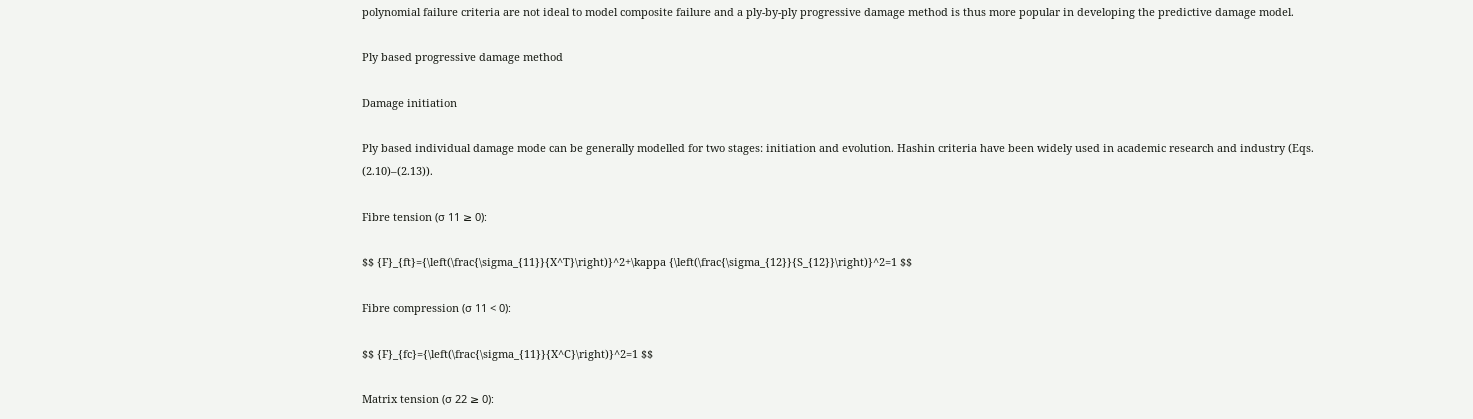polynomial failure criteria are not ideal to model composite failure and a ply-by-ply progressive damage method is thus more popular in developing the predictive damage model.

Ply based progressive damage method

Damage initiation

Ply based individual damage mode can be generally modelled for two stages: initiation and evolution. Hashin criteria have been widely used in academic research and industry (Eqs. (2.10)–(2.13)).

Fibre tension (σ 11 ≥ 0):

$$ {F}_{ft}={\left(\frac{\sigma_{11}}{X^T}\right)}^2+\kappa {\left(\frac{\sigma_{12}}{S_{12}}\right)}^2=1 $$

Fibre compression (σ 11 < 0):

$$ {F}_{fc}={\left(\frac{\sigma_{11}}{X^C}\right)}^2=1 $$

Matrix tension (σ 22 ≥ 0):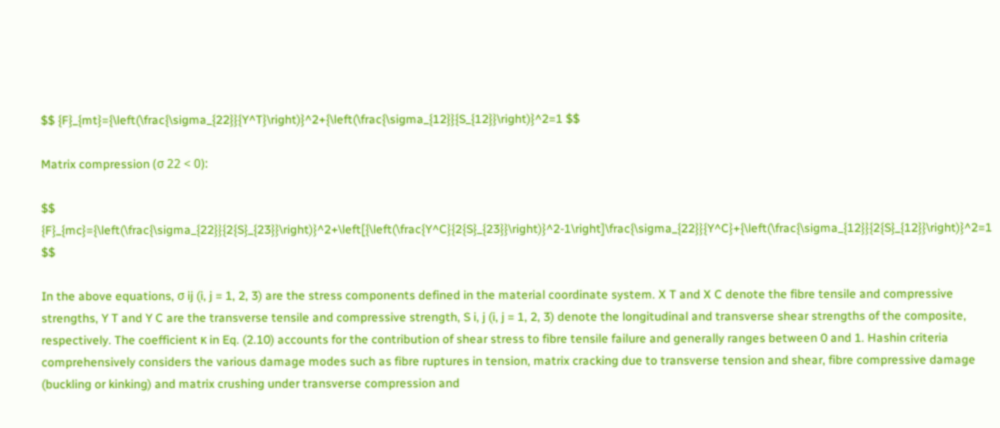$$ {F}_{mt}={\left(\frac{\sigma_{22}}{Y^T}\right)}^2+{\left(\frac{\sigma_{12}}{S_{12}}\right)}^2=1 $$

Matrix compression (σ 22 < 0):

$$ {F}_{mc}={\left(\frac{\sigma_{22}}{2{S}_{23}}\right)}^2+\left[{\left(\frac{Y^C}{2{S}_{23}}\right)}^2-1\right]\frac{\sigma_{22}}{Y^C}+{\left(\frac{\sigma_{12}}{2{S}_{12}}\right)}^2=1 $$

In the above equations, σ ij (i, j = 1, 2, 3) are the stress components defined in the material coordinate system. X T and X C denote the fibre tensile and compressive strengths, Y T and Y C are the transverse tensile and compressive strength, S i, j (i, j = 1, 2, 3) denote the longitudinal and transverse shear strengths of the composite, respectively. The coefficient κ in Eq. (2.10) accounts for the contribution of shear stress to fibre tensile failure and generally ranges between 0 and 1. Hashin criteria comprehensively considers the various damage modes such as fibre ruptures in tension, matrix cracking due to transverse tension and shear, fibre compressive damage (buckling or kinking) and matrix crushing under transverse compression and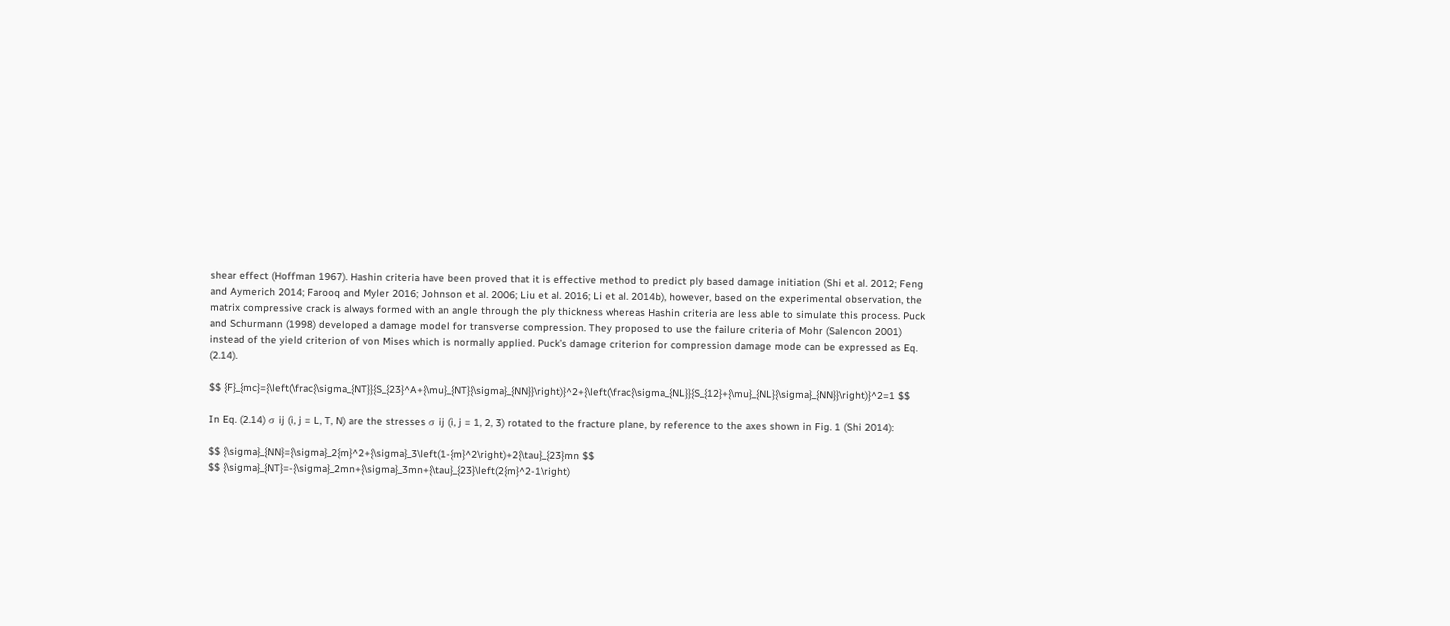shear effect (Hoffman 1967). Hashin criteria have been proved that it is effective method to predict ply based damage initiation (Shi et al. 2012; Feng and Aymerich 2014; Farooq and Myler 2016; Johnson et al. 2006; Liu et al. 2016; Li et al. 2014b), however, based on the experimental observation, the matrix compressive crack is always formed with an angle through the ply thickness whereas Hashin criteria are less able to simulate this process. Puck and Schurmann (1998) developed a damage model for transverse compression. They proposed to use the failure criteria of Mohr (Salencon 2001) instead of the yield criterion of von Mises which is normally applied. Puck’s damage criterion for compression damage mode can be expressed as Eq. (2.14).

$$ {F}_{mc}={\left(\frac{\sigma_{NT}}{S_{23}^A+{\mu}_{NT}{\sigma}_{NN}}\right)}^2+{\left(\frac{\sigma_{NL}}{S_{12}+{\mu}_{NL}{\sigma}_{NN}}\right)}^2=1 $$

In Eq. (2.14) σ ij (i, j = L, T, N) are the stresses σ ij (i, j = 1, 2, 3) rotated to the fracture plane, by reference to the axes shown in Fig. 1 (Shi 2014):

$$ {\sigma}_{NN}={\sigma}_2{m}^2+{\sigma}_3\left(1-{m}^2\right)+2{\tau}_{23}mn $$
$$ {\sigma}_{NT}=-{\sigma}_2mn+{\sigma}_3mn+{\tau}_{23}\left(2{m}^2-1\right)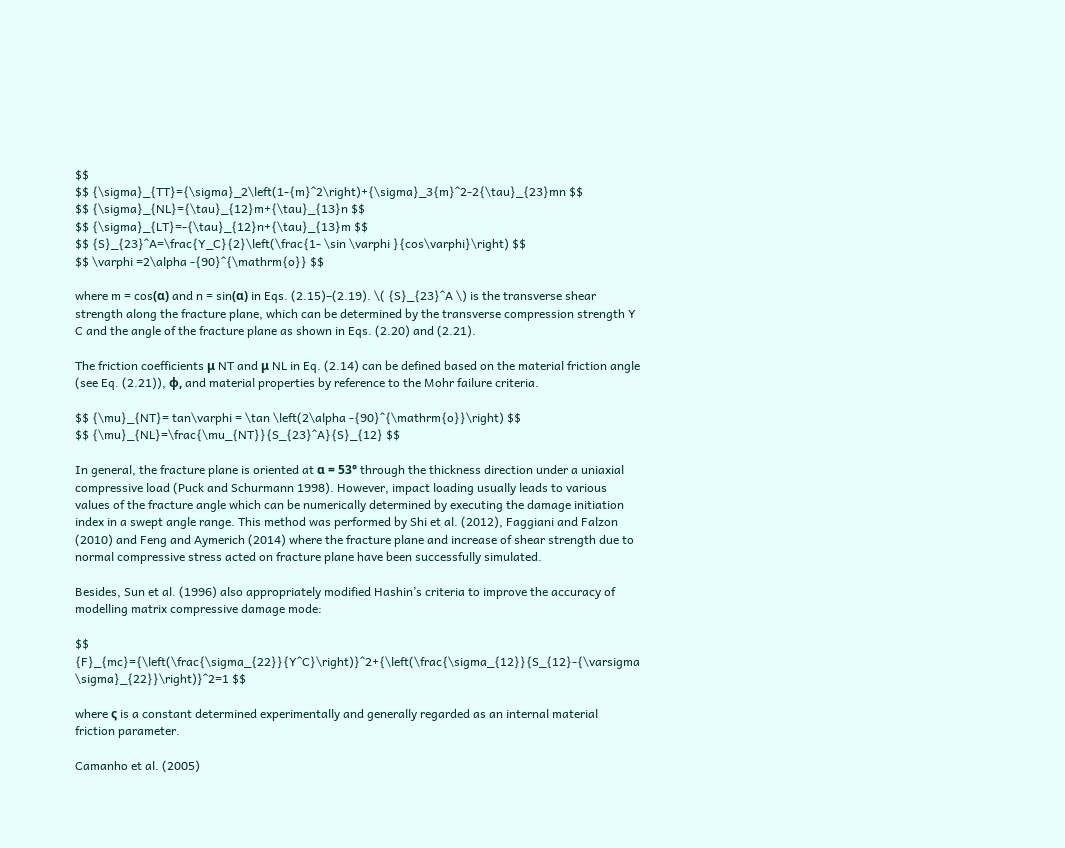$$
$$ {\sigma}_{TT}={\sigma}_2\left(1-{m}^2\right)+{\sigma}_3{m}^2-2{\tau}_{23}mn $$
$$ {\sigma}_{NL}={\tau}_{12}m+{\tau}_{13}n $$
$$ {\sigma}_{LT}=-{\tau}_{12}n+{\tau}_{13}m $$
$$ {S}_{23}^A=\frac{Y_C}{2}\left(\frac{1- \sin \varphi }{cos\varphi}\right) $$
$$ \varphi =2\alpha -{90}^{\mathrm{o}} $$

where m = cos(α) and n = sin(α) in Eqs. (2.15)–(2.19). \( {S}_{23}^A \) is the transverse shear strength along the fracture plane, which can be determined by the transverse compression strength Y C and the angle of the fracture plane as shown in Eqs. (2.20) and (2.21).

The friction coefficients μ NT and μ NL in Eq. (2.14) can be defined based on the material friction angle (see Eq. (2.21)), φ, and material properties by reference to the Mohr failure criteria.

$$ {\mu}_{NT}= tan\varphi = \tan \left(2\alpha -{90}^{\mathrm{o}}\right) $$
$$ {\mu}_{NL}=\frac{\mu_{NT}}{S_{23}^A}{S}_{12} $$

In general, the fracture plane is oriented at α = 53° through the thickness direction under a uniaxial compressive load (Puck and Schurmann 1998). However, impact loading usually leads to various values of the fracture angle which can be numerically determined by executing the damage initiation index in a swept angle range. This method was performed by Shi et al. (2012), Faggiani and Falzon (2010) and Feng and Aymerich (2014) where the fracture plane and increase of shear strength due to normal compressive stress acted on fracture plane have been successfully simulated.

Besides, Sun et al. (1996) also appropriately modified Hashin’s criteria to improve the accuracy of modelling matrix compressive damage mode:

$$ {F}_{mc}={\left(\frac{\sigma_{22}}{Y^C}\right)}^2+{\left(\frac{\sigma_{12}}{S_{12}-{\varsigma \sigma}_{22}}\right)}^2=1 $$

where ς is a constant determined experimentally and generally regarded as an internal material friction parameter.

Camanho et al. (2005)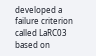developed a failure criterion called LaRC03 based on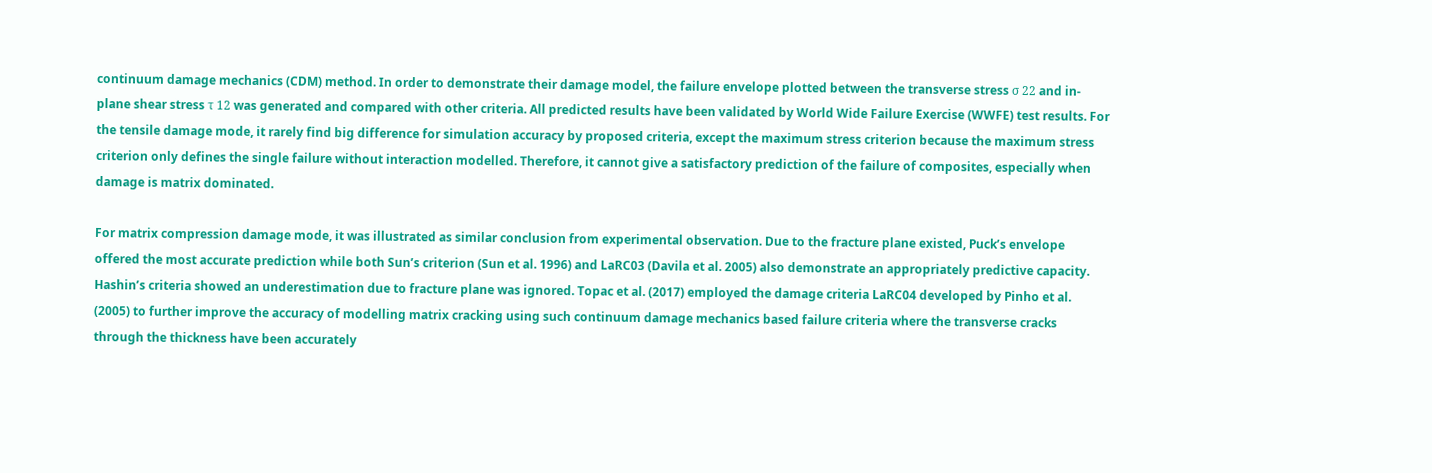continuum damage mechanics (CDM) method. In order to demonstrate their damage model, the failure envelope plotted between the transverse stress σ 22 and in-plane shear stress τ 12 was generated and compared with other criteria. All predicted results have been validated by World Wide Failure Exercise (WWFE) test results. For the tensile damage mode, it rarely find big difference for simulation accuracy by proposed criteria, except the maximum stress criterion because the maximum stress criterion only defines the single failure without interaction modelled. Therefore, it cannot give a satisfactory prediction of the failure of composites, especially when damage is matrix dominated.

For matrix compression damage mode, it was illustrated as similar conclusion from experimental observation. Due to the fracture plane existed, Puck’s envelope offered the most accurate prediction while both Sun’s criterion (Sun et al. 1996) and LaRC03 (Davila et al. 2005) also demonstrate an appropriately predictive capacity. Hashin’s criteria showed an underestimation due to fracture plane was ignored. Topac et al. (2017) employed the damage criteria LaRC04 developed by Pinho et al. (2005) to further improve the accuracy of modelling matrix cracking using such continuum damage mechanics based failure criteria where the transverse cracks through the thickness have been accurately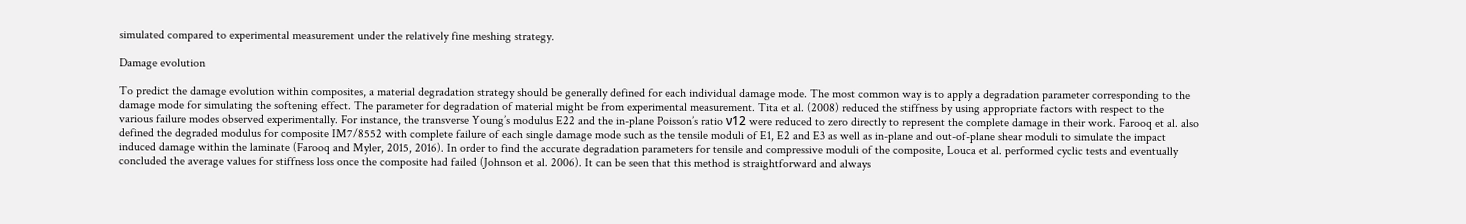simulated compared to experimental measurement under the relatively fine meshing strategy.

Damage evolution

To predict the damage evolution within composites, a material degradation strategy should be generally defined for each individual damage mode. The most common way is to apply a degradation parameter corresponding to the damage mode for simulating the softening effect. The parameter for degradation of material might be from experimental measurement. Tita et al. (2008) reduced the stiffness by using appropriate factors with respect to the various failure modes observed experimentally. For instance, the transverse Young’s modulus E22 and the in-plane Poisson’s ratio ν12 were reduced to zero directly to represent the complete damage in their work. Farooq et al. also defined the degraded modulus for composite IM7/8552 with complete failure of each single damage mode such as the tensile moduli of E1, E2 and E3 as well as in-plane and out-of-plane shear moduli to simulate the impact induced damage within the laminate (Farooq and Myler, 2015, 2016). In order to find the accurate degradation parameters for tensile and compressive moduli of the composite, Louca et al. performed cyclic tests and eventually concluded the average values for stiffness loss once the composite had failed (Johnson et al. 2006). It can be seen that this method is straightforward and always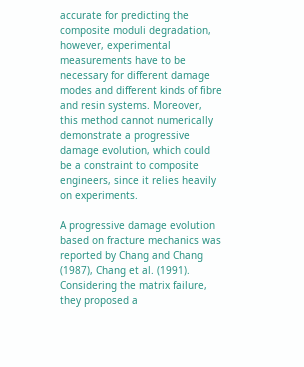accurate for predicting the composite moduli degradation, however, experimental measurements have to be necessary for different damage modes and different kinds of fibre and resin systems. Moreover, this method cannot numerically demonstrate a progressive damage evolution, which could be a constraint to composite engineers, since it relies heavily on experiments.

A progressive damage evolution based on fracture mechanics was reported by Chang and Chang (1987), Chang et al. (1991). Considering the matrix failure, they proposed a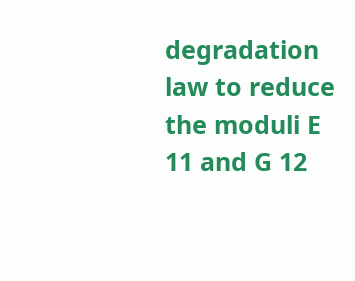degradation law to reduce the moduli E 11 and G 12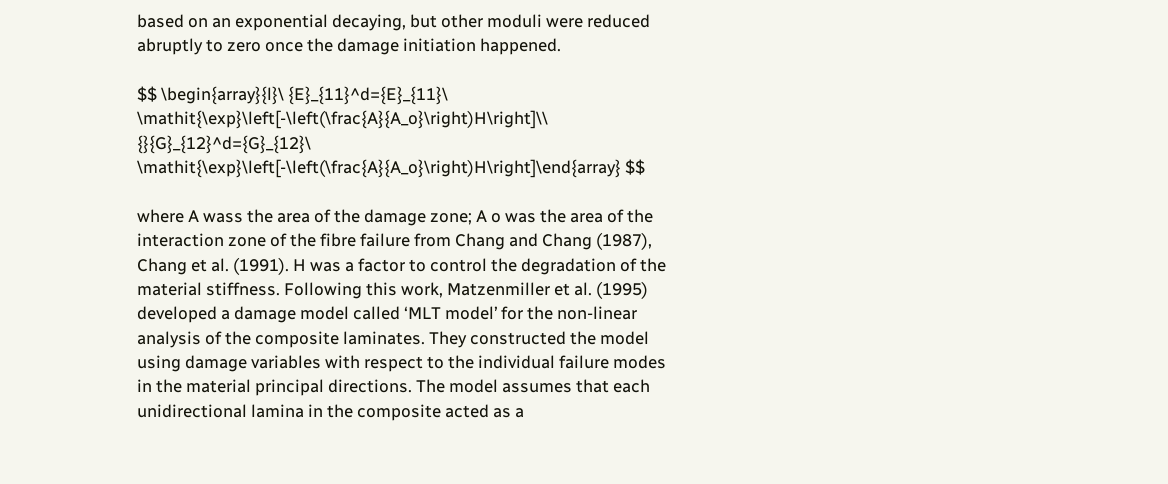based on an exponential decaying, but other moduli were reduced abruptly to zero once the damage initiation happened.

$$ \begin{array}{l}\ {E}_{11}^d={E}_{11}\ \mathit{\exp}\left[-\left(\frac{A}{A_o}\right)H\right]\\ {}{G}_{12}^d={G}_{12}\ \mathit{\exp}\left[-\left(\frac{A}{A_o}\right)H\right]\end{array} $$

where A wass the area of the damage zone; A o was the area of the interaction zone of the fibre failure from Chang and Chang (1987), Chang et al. (1991). H was a factor to control the degradation of the material stiffness. Following this work, Matzenmiller et al. (1995) developed a damage model called ‘MLT model’ for the non-linear analysis of the composite laminates. They constructed the model using damage variables with respect to the individual failure modes in the material principal directions. The model assumes that each unidirectional lamina in the composite acted as a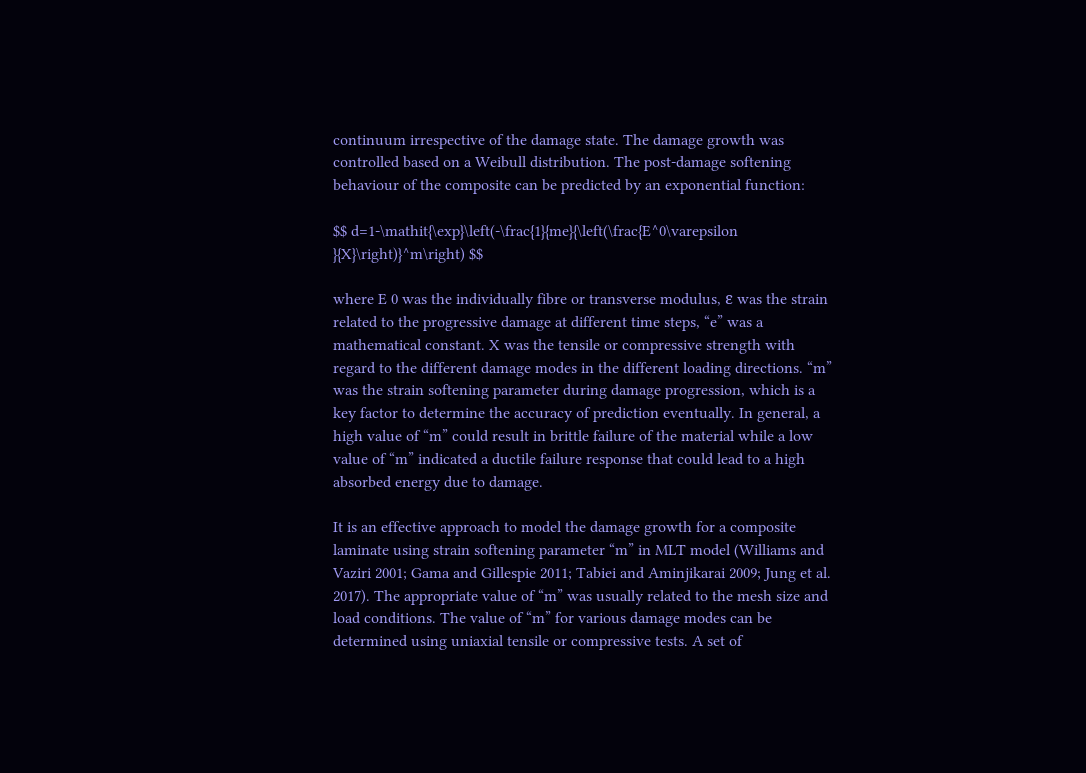continuum irrespective of the damage state. The damage growth was controlled based on a Weibull distribution. The post-damage softening behaviour of the composite can be predicted by an exponential function:

$$ d=1-\mathit{\exp}\left(-\frac{1}{me}{\left(\frac{E^0\varepsilon }{X}\right)}^m\right) $$

where E 0 was the individually fibre or transverse modulus, ε was the strain related to the progressive damage at different time steps, “e” was a mathematical constant. X was the tensile or compressive strength with regard to the different damage modes in the different loading directions. “m” was the strain softening parameter during damage progression, which is a key factor to determine the accuracy of prediction eventually. In general, a high value of “m” could result in brittle failure of the material while a low value of “m” indicated a ductile failure response that could lead to a high absorbed energy due to damage.

It is an effective approach to model the damage growth for a composite laminate using strain softening parameter “m” in MLT model (Williams and Vaziri 2001; Gama and Gillespie 2011; Tabiei and Aminjikarai 2009; Jung et al. 2017). The appropriate value of “m” was usually related to the mesh size and load conditions. The value of “m” for various damage modes can be determined using uniaxial tensile or compressive tests. A set of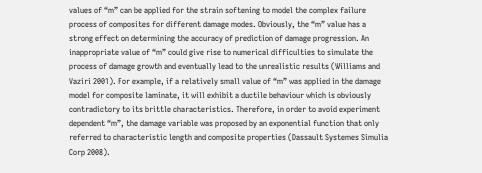values of “m” can be applied for the strain softening to model the complex failure process of composites for different damage modes. Obviously, the “m” value has a strong effect on determining the accuracy of prediction of damage progression. An inappropriate value of “m” could give rise to numerical difficulties to simulate the process of damage growth and eventually lead to the unrealistic results (Williams and Vaziri 2001). For example, if a relatively small value of “m” was applied in the damage model for composite laminate, it will exhibit a ductile behaviour which is obviously contradictory to its brittle characteristics. Therefore, in order to avoid experiment dependent “m”, the damage variable was proposed by an exponential function that only referred to characteristic length and composite properties (Dassault Systemes Simulia Corp 2008).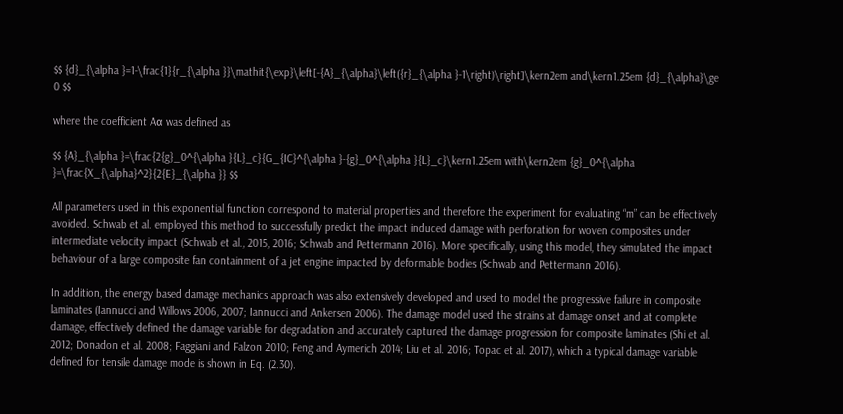$$ {d}_{\alpha }=1-\frac{1}{r_{\alpha }}\mathit{\exp}\left[-{A}_{\alpha}\left({r}_{\alpha }-1\right)\right]\kern2em and\kern1.25em {d}_{\alpha}\ge 0 $$

where the coefficient Aα was defined as

$$ {A}_{\alpha }=\frac{2{g}_0^{\alpha }{L}_c}{G_{IC}^{\alpha }-{g}_0^{\alpha }{L}_c}\kern1.25em with\kern2em {g}_0^{\alpha }=\frac{X_{\alpha}^2}{2{E}_{\alpha }} $$

All parameters used in this exponential function correspond to material properties and therefore the experiment for evaluating “m” can be effectively avoided. Schwab et al. employed this method to successfully predict the impact induced damage with perforation for woven composites under intermediate velocity impact (Schwab et al., 2015, 2016; Schwab and Pettermann 2016). More specifically, using this model, they simulated the impact behaviour of a large composite fan containment of a jet engine impacted by deformable bodies (Schwab and Pettermann 2016).

In addition, the energy based damage mechanics approach was also extensively developed and used to model the progressive failure in composite laminates (Iannucci and Willows 2006, 2007; Iannucci and Ankersen 2006). The damage model used the strains at damage onset and at complete damage, effectively defined the damage variable for degradation and accurately captured the damage progression for composite laminates (Shi et al. 2012; Donadon et al. 2008; Faggiani and Falzon 2010; Feng and Aymerich 2014; Liu et al. 2016; Topac et al. 2017), which a typical damage variable defined for tensile damage mode is shown in Eq. (2.30).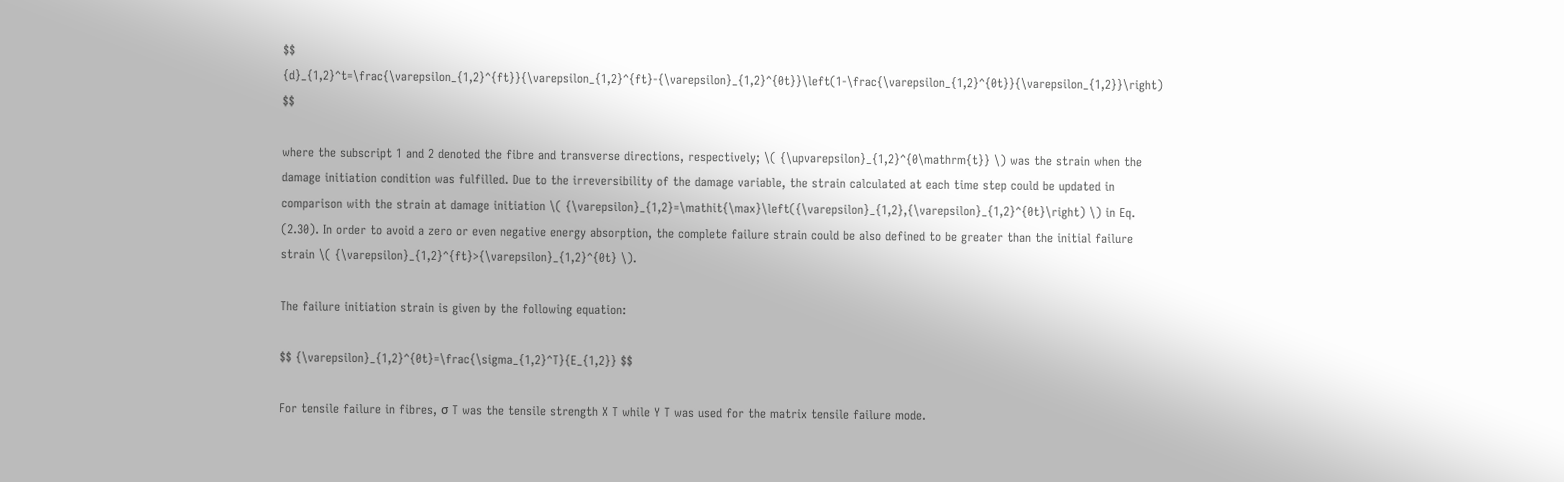$$ {d}_{1,2}^t=\frac{\varepsilon_{1,2}^{ft}}{\varepsilon_{1,2}^{ft}-{\varepsilon}_{1,2}^{0t}}\left(1-\frac{\varepsilon_{1,2}^{0t}}{\varepsilon_{1,2}}\right) $$

where the subscript 1 and 2 denoted the fibre and transverse directions, respectively; \( {\upvarepsilon}_{1,2}^{0\mathrm{t}} \) was the strain when the damage initiation condition was fulfilled. Due to the irreversibility of the damage variable, the strain calculated at each time step could be updated in comparison with the strain at damage initiation \( {\varepsilon}_{1,2}=\mathit{\max}\left({\varepsilon}_{1,2},{\varepsilon}_{1,2}^{0t}\right) \) in Eq. (2.30). In order to avoid a zero or even negative energy absorption, the complete failure strain could be also defined to be greater than the initial failure strain \( {\varepsilon}_{1,2}^{ft}>{\varepsilon}_{1,2}^{0t} \).

The failure initiation strain is given by the following equation:

$$ {\varepsilon}_{1,2}^{0t}=\frac{\sigma_{1,2}^T}{E_{1,2}} $$

For tensile failure in fibres, σ T was the tensile strength X T while Y T was used for the matrix tensile failure mode.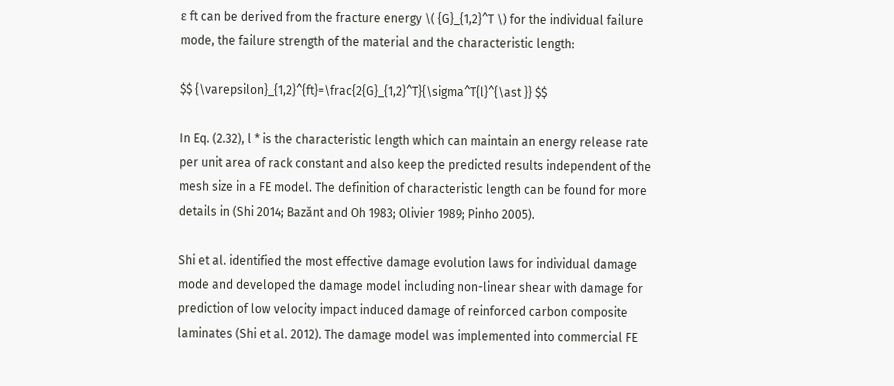ε ft can be derived from the fracture energy \( {G}_{1,2}^T \) for the individual failure mode, the failure strength of the material and the characteristic length:

$$ {\varepsilon}_{1,2}^{ft}=\frac{2{G}_{1,2}^T}{\sigma^T{l}^{\ast }} $$

In Eq. (2.32), l * is the characteristic length which can maintain an energy release rate per unit area of rack constant and also keep the predicted results independent of the mesh size in a FE model. The definition of characteristic length can be found for more details in (Shi 2014; Bazǎnt and Oh 1983; Olivier 1989; Pinho 2005).

Shi et al. identified the most effective damage evolution laws for individual damage mode and developed the damage model including non-linear shear with damage for prediction of low velocity impact induced damage of reinforced carbon composite laminates (Shi et al. 2012). The damage model was implemented into commercial FE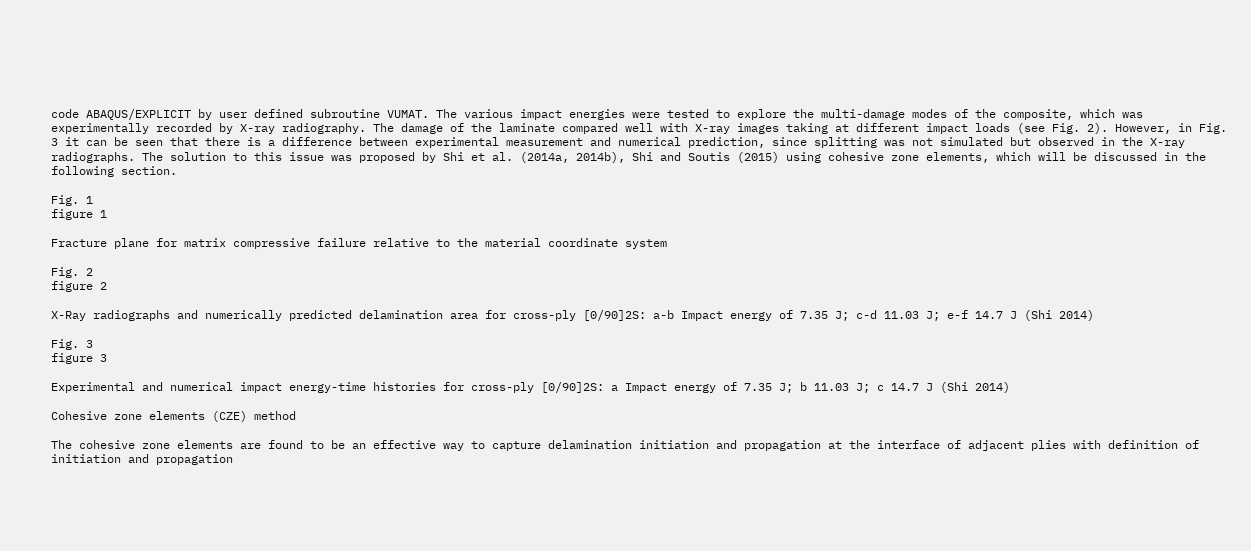code ABAQUS/EXPLICIT by user defined subroutine VUMAT. The various impact energies were tested to explore the multi-damage modes of the composite, which was experimentally recorded by X-ray radiography. The damage of the laminate compared well with X-ray images taking at different impact loads (see Fig. 2). However, in Fig. 3 it can be seen that there is a difference between experimental measurement and numerical prediction, since splitting was not simulated but observed in the X-ray radiographs. The solution to this issue was proposed by Shi et al. (2014a, 2014b), Shi and Soutis (2015) using cohesive zone elements, which will be discussed in the following section.

Fig. 1
figure 1

Fracture plane for matrix compressive failure relative to the material coordinate system

Fig. 2
figure 2

X-Ray radiographs and numerically predicted delamination area for cross-ply [0/90]2S: a-b Impact energy of 7.35 J; c-d 11.03 J; e-f 14.7 J (Shi 2014)

Fig. 3
figure 3

Experimental and numerical impact energy-time histories for cross-ply [0/90]2S: a Impact energy of 7.35 J; b 11.03 J; c 14.7 J (Shi 2014)

Cohesive zone elements (CZE) method

The cohesive zone elements are found to be an effective way to capture delamination initiation and propagation at the interface of adjacent plies with definition of initiation and propagation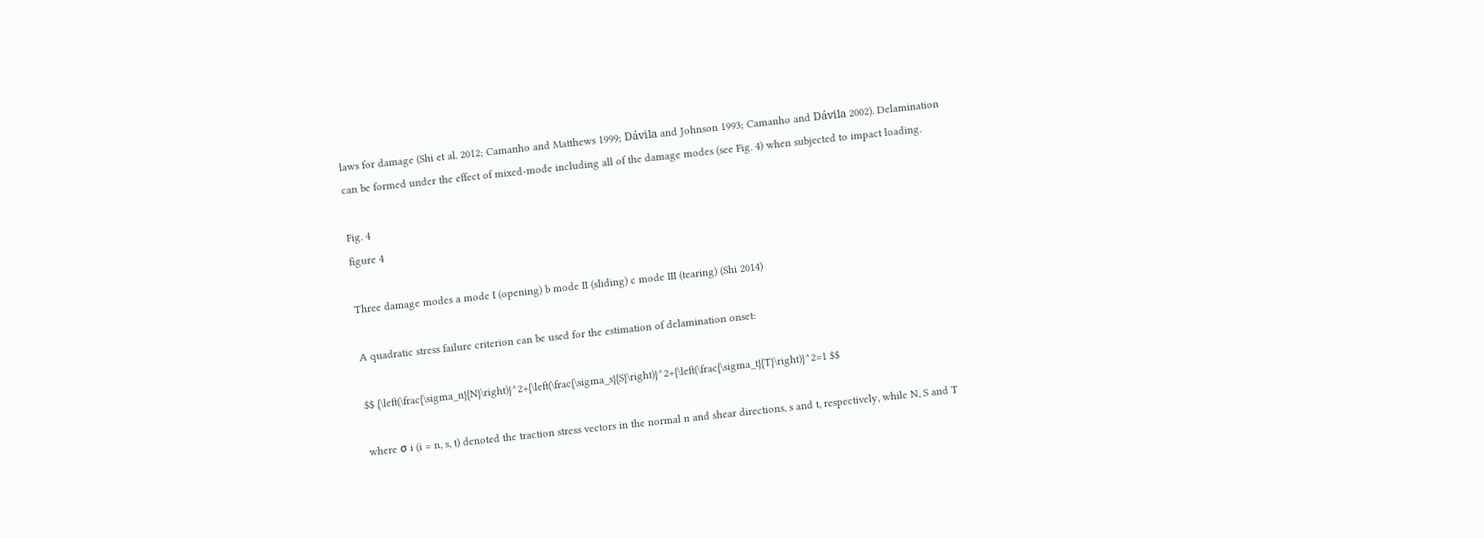laws for damage (Shi et al. 2012; Camanho and Matthews 1999; Dávila and Johnson 1993; Camanho and Dávila 2002). Delamination can be formed under the effect of mixed-mode including all of the damage modes (see Fig. 4) when subjected to impact loading.

Fig. 4
figure 4

Three damage modes a mode I (opening) b mode II (sliding) c mode III (tearing) (Shi 2014)

A quadratic stress failure criterion can be used for the estimation of delamination onset:

$$ {\left(\frac{\sigma_n}{N}\right)}^2+{\left(\frac{\sigma_s}{S}\right)}^2+{\left(\frac{\sigma_t}{T}\right)}^2=1 $$

where σ i (i = n, s, t) denoted the traction stress vectors in the normal n and shear directions, s and t, respectively, while N, S and T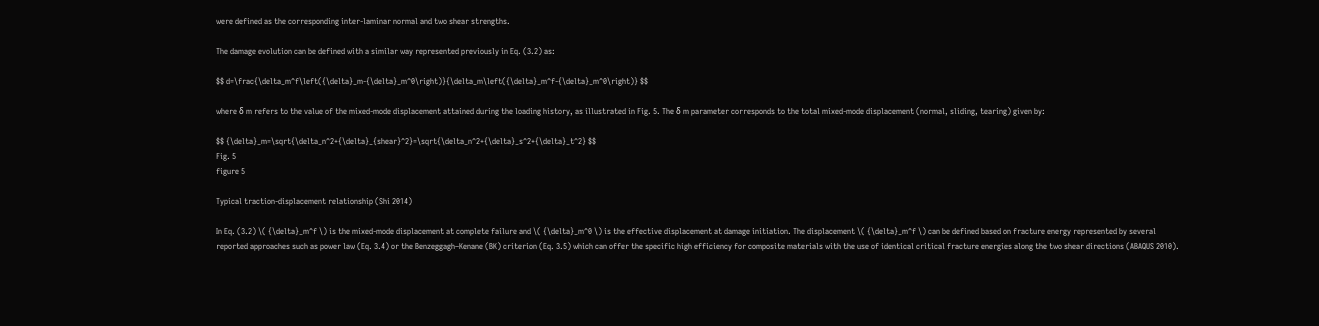were defined as the corresponding inter-laminar normal and two shear strengths.

The damage evolution can be defined with a similar way represented previously in Eq. (3.2) as:

$$ d=\frac{\delta_m^f\left({\delta}_m-{\delta}_m^0\right)}{\delta_m\left({\delta}_m^f-{\delta}_m^0\right)} $$

where δ m refers to the value of the mixed-mode displacement attained during the loading history, as illustrated in Fig. 5. The δ m parameter corresponds to the total mixed-mode displacement (normal, sliding, tearing) given by:

$$ {\delta}_m=\sqrt{\delta_n^2+{\delta}_{shear}^2}=\sqrt{\delta_n^2+{\delta}_s^2+{\delta}_t^2} $$
Fig. 5
figure 5

Typical traction-displacement relationship (Shi 2014)

In Eq. (3.2) \( {\delta}_m^f \) is the mixed-mode displacement at complete failure and \( {\delta}_m^0 \) is the effective displacement at damage initiation. The displacement \( {\delta}_m^f \) can be defined based on fracture energy represented by several reported approaches such as power law (Eq. 3.4) or the Benzeggagh–Kenane (BK) criterion (Eq. 3.5) which can offer the specific high efficiency for composite materials with the use of identical critical fracture energies along the two shear directions (ABAQUS 2010).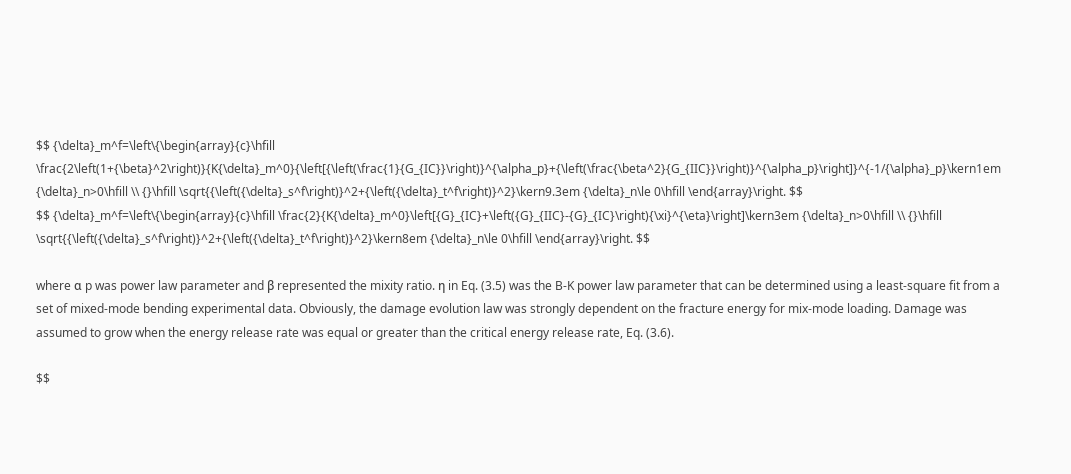$$ {\delta}_m^f=\left\{\begin{array}{c}\hfill \frac{2\left(1+{\beta}^2\right)}{K{\delta}_m^0}{\left[{\left(\frac{1}{G_{IC}}\right)}^{\alpha_p}+{\left(\frac{\beta^2}{G_{IIC}}\right)}^{\alpha_p}\right]}^{-1/{\alpha}_p}\kern1em {\delta}_n>0\hfill \\ {}\hfill \sqrt{{\left({\delta}_s^f\right)}^2+{\left({\delta}_t^f\right)}^2}\kern9.3em {\delta}_n\le 0\hfill \end{array}\right. $$
$$ {\delta}_m^f=\left\{\begin{array}{c}\hfill \frac{2}{K{\delta}_m^0}\left[{G}_{IC}+\left({G}_{IIC}-{G}_{IC}\right){\xi}^{\eta}\right]\kern3em {\delta}_n>0\hfill \\ {}\hfill \sqrt{{\left({\delta}_s^f\right)}^2+{\left({\delta}_t^f\right)}^2}\kern8em {\delta}_n\le 0\hfill \end{array}\right. $$

where α p was power law parameter and β represented the mixity ratio. η in Eq. (3.5) was the B-K power law parameter that can be determined using a least-square fit from a set of mixed-mode bending experimental data. Obviously, the damage evolution law was strongly dependent on the fracture energy for mix-mode loading. Damage was assumed to grow when the energy release rate was equal or greater than the critical energy release rate, Eq. (3.6).

$$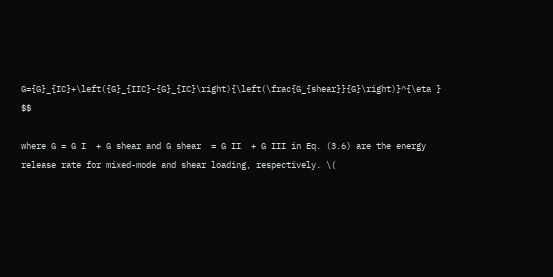G={G}_{IC}+\left({G}_{IIC}-{G}_{IC}\right){\left(\frac{G_{shear}}{G}\right)}^{\eta } $$

where G = G I  + G shear and G shear  = G II  + G III in Eq. (3.6) are the energy release rate for mixed-mode and shear loading, respectively. \(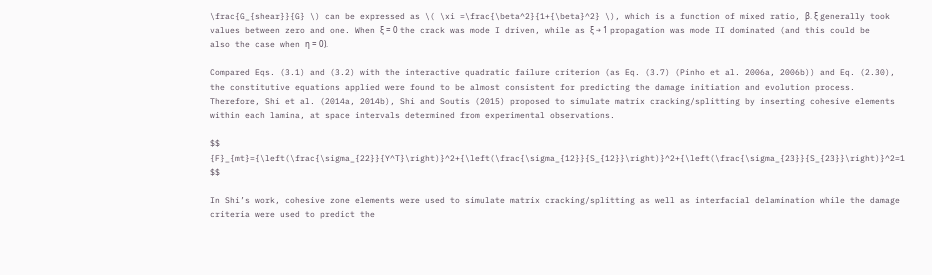\frac{G_{shear}}{G} \) can be expressed as \( \xi =\frac{\beta^2}{1+{\beta}^2} \), which is a function of mixed ratio, β. ξ generally took values between zero and one. When ξ = 0 the crack was mode I driven, while as ξ → 1 propagation was mode II dominated (and this could be also the case when η = 0).

Compared Eqs. (3.1) and (3.2) with the interactive quadratic failure criterion (as Eq. (3.7) (Pinho et al. 2006a, 2006b)) and Eq. (2.30), the constitutive equations applied were found to be almost consistent for predicting the damage initiation and evolution process. Therefore, Shi et al. (2014a, 2014b), Shi and Soutis (2015) proposed to simulate matrix cracking/splitting by inserting cohesive elements within each lamina, at space intervals determined from experimental observations.

$$ {F}_{mt}={\left(\frac{\sigma_{22}}{Y^T}\right)}^2+{\left(\frac{\sigma_{12}}{S_{12}}\right)}^2+{\left(\frac{\sigma_{23}}{S_{23}}\right)}^2=1 $$

In Shi’s work, cohesive zone elements were used to simulate matrix cracking/splitting as well as interfacial delamination while the damage criteria were used to predict the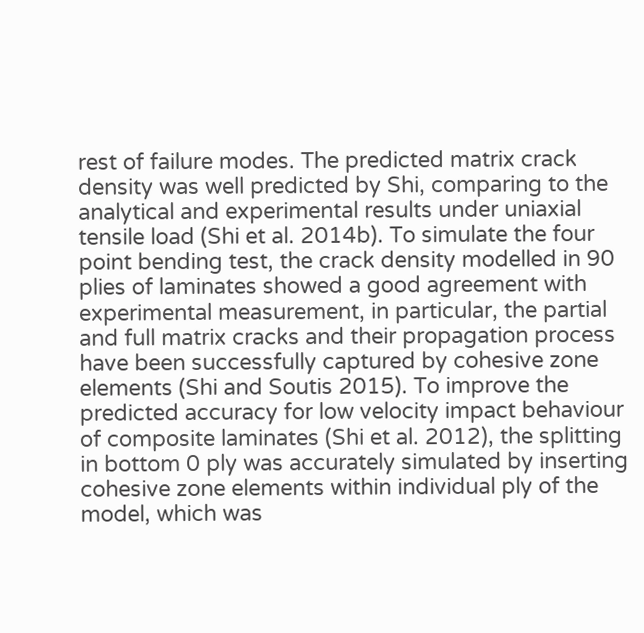rest of failure modes. The predicted matrix crack density was well predicted by Shi, comparing to the analytical and experimental results under uniaxial tensile load (Shi et al. 2014b). To simulate the four point bending test, the crack density modelled in 90 plies of laminates showed a good agreement with experimental measurement, in particular, the partial and full matrix cracks and their propagation process have been successfully captured by cohesive zone elements (Shi and Soutis 2015). To improve the predicted accuracy for low velocity impact behaviour of composite laminates (Shi et al. 2012), the splitting in bottom 0 ply was accurately simulated by inserting cohesive zone elements within individual ply of the model, which was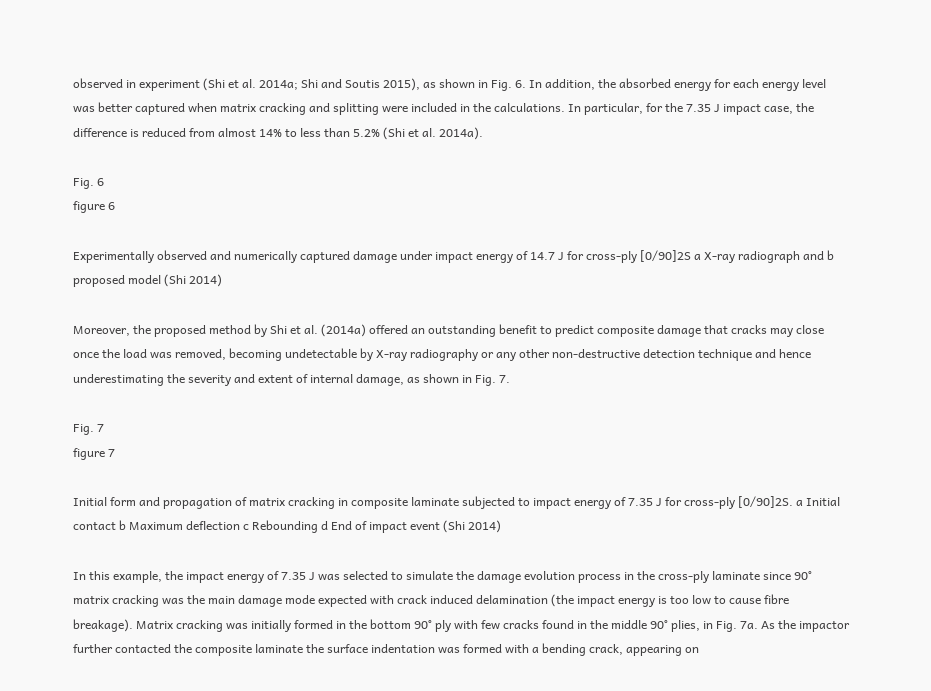observed in experiment (Shi et al. 2014a; Shi and Soutis 2015), as shown in Fig. 6. In addition, the absorbed energy for each energy level was better captured when matrix cracking and splitting were included in the calculations. In particular, for the 7.35 J impact case, the difference is reduced from almost 14% to less than 5.2% (Shi et al. 2014a).

Fig. 6
figure 6

Experimentally observed and numerically captured damage under impact energy of 14.7 J for cross-ply [0/90]2S a X-ray radiograph and b proposed model (Shi 2014)

Moreover, the proposed method by Shi et al. (2014a) offered an outstanding benefit to predict composite damage that cracks may close once the load was removed, becoming undetectable by X-ray radiography or any other non-destructive detection technique and hence underestimating the severity and extent of internal damage, as shown in Fig. 7.

Fig. 7
figure 7

Initial form and propagation of matrix cracking in composite laminate subjected to impact energy of 7.35 J for cross-ply [0/90]2S. a Initial contact b Maximum deflection c Rebounding d End of impact event (Shi 2014)

In this example, the impact energy of 7.35 J was selected to simulate the damage evolution process in the cross-ply laminate since 90° matrix cracking was the main damage mode expected with crack induced delamination (the impact energy is too low to cause fibre breakage). Matrix cracking was initially formed in the bottom 90° ply with few cracks found in the middle 90° plies, in Fig. 7a. As the impactor further contacted the composite laminate the surface indentation was formed with a bending crack, appearing on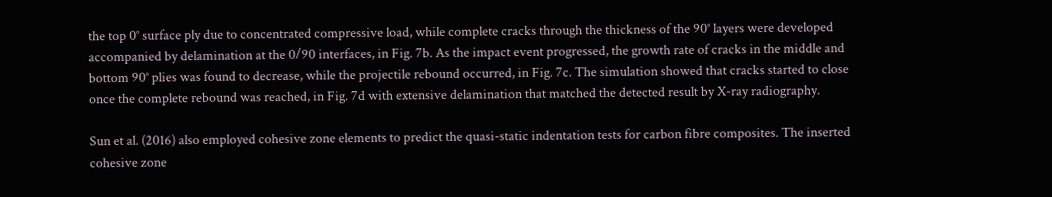the top 0° surface ply due to concentrated compressive load, while complete cracks through the thickness of the 90° layers were developed accompanied by delamination at the 0/90 interfaces, in Fig. 7b. As the impact event progressed, the growth rate of cracks in the middle and bottom 90° plies was found to decrease, while the projectile rebound occurred, in Fig. 7c. The simulation showed that cracks started to close once the complete rebound was reached, in Fig. 7d with extensive delamination that matched the detected result by X-ray radiography.

Sun et al. (2016) also employed cohesive zone elements to predict the quasi-static indentation tests for carbon fibre composites. The inserted cohesive zone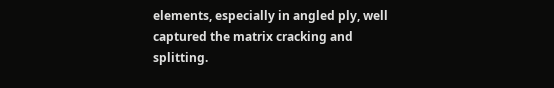elements, especially in angled ply, well captured the matrix cracking and splitting.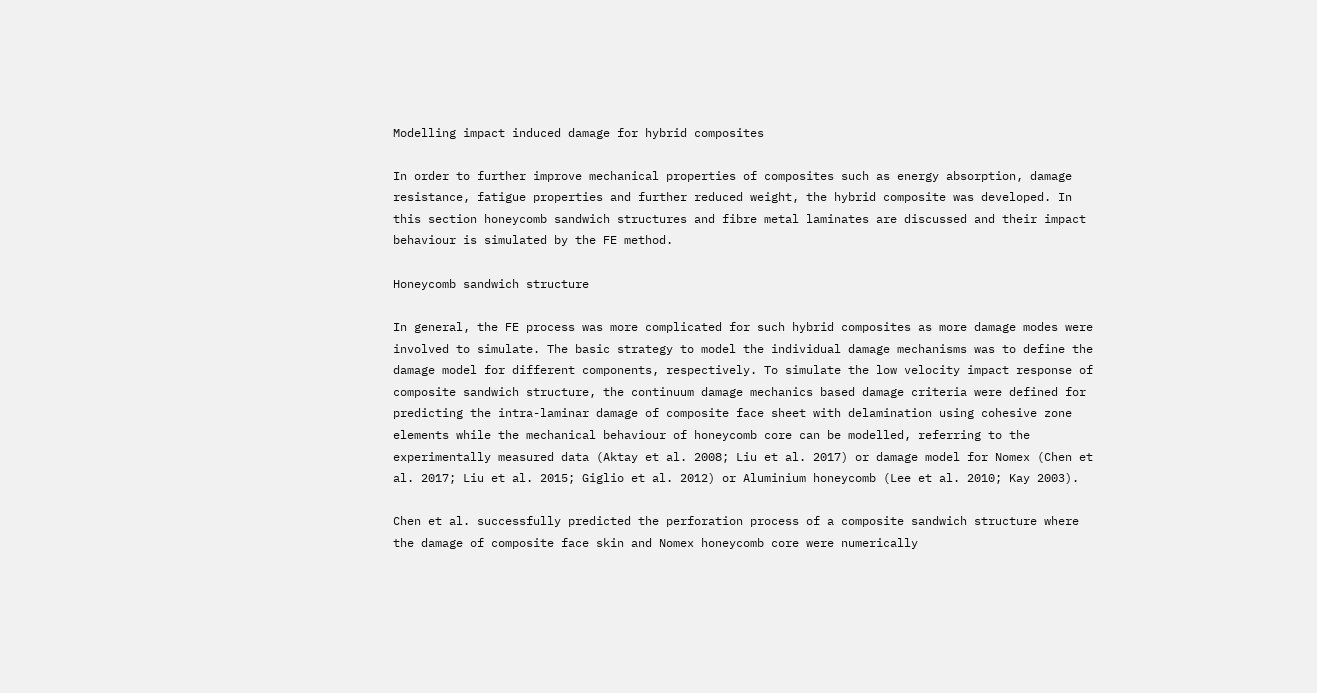Modelling impact induced damage for hybrid composites

In order to further improve mechanical properties of composites such as energy absorption, damage resistance, fatigue properties and further reduced weight, the hybrid composite was developed. In this section honeycomb sandwich structures and fibre metal laminates are discussed and their impact behaviour is simulated by the FE method.

Honeycomb sandwich structure

In general, the FE process was more complicated for such hybrid composites as more damage modes were involved to simulate. The basic strategy to model the individual damage mechanisms was to define the damage model for different components, respectively. To simulate the low velocity impact response of composite sandwich structure, the continuum damage mechanics based damage criteria were defined for predicting the intra-laminar damage of composite face sheet with delamination using cohesive zone elements while the mechanical behaviour of honeycomb core can be modelled, referring to the experimentally measured data (Aktay et al. 2008; Liu et al. 2017) or damage model for Nomex (Chen et al. 2017; Liu et al. 2015; Giglio et al. 2012) or Aluminium honeycomb (Lee et al. 2010; Kay 2003).

Chen et al. successfully predicted the perforation process of a composite sandwich structure where the damage of composite face skin and Nomex honeycomb core were numerically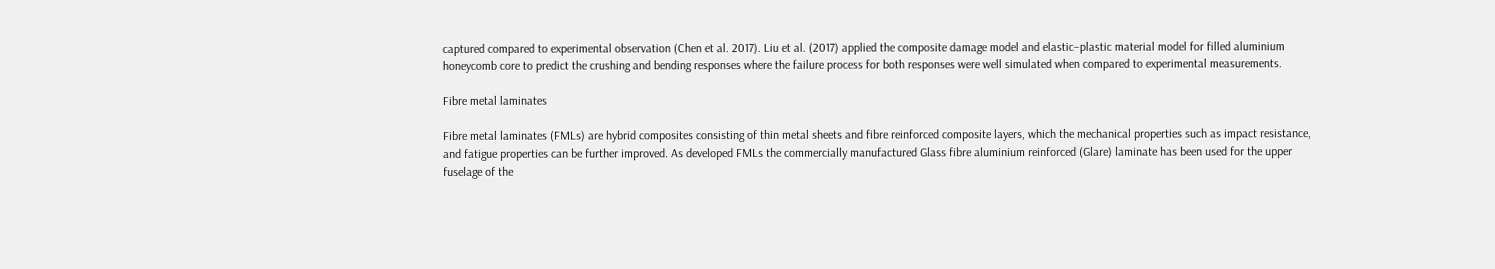captured compared to experimental observation (Chen et al. 2017). Liu et al. (2017) applied the composite damage model and elastic–plastic material model for filled aluminium honeycomb core to predict the crushing and bending responses where the failure process for both responses were well simulated when compared to experimental measurements.

Fibre metal laminates

Fibre metal laminates (FMLs) are hybrid composites consisting of thin metal sheets and fibre reinforced composite layers, which the mechanical properties such as impact resistance, and fatigue properties can be further improved. As developed FMLs the commercially manufactured Glass fibre aluminium reinforced (Glare) laminate has been used for the upper fuselage of the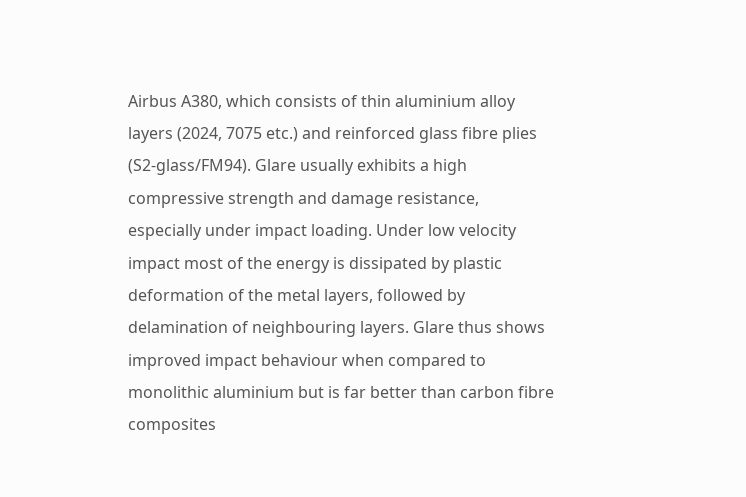Airbus A380, which consists of thin aluminium alloy layers (2024, 7075 etc.) and reinforced glass fibre plies (S2-glass/FM94). Glare usually exhibits a high compressive strength and damage resistance, especially under impact loading. Under low velocity impact most of the energy is dissipated by plastic deformation of the metal layers, followed by delamination of neighbouring layers. Glare thus shows improved impact behaviour when compared to monolithic aluminium but is far better than carbon fibre composites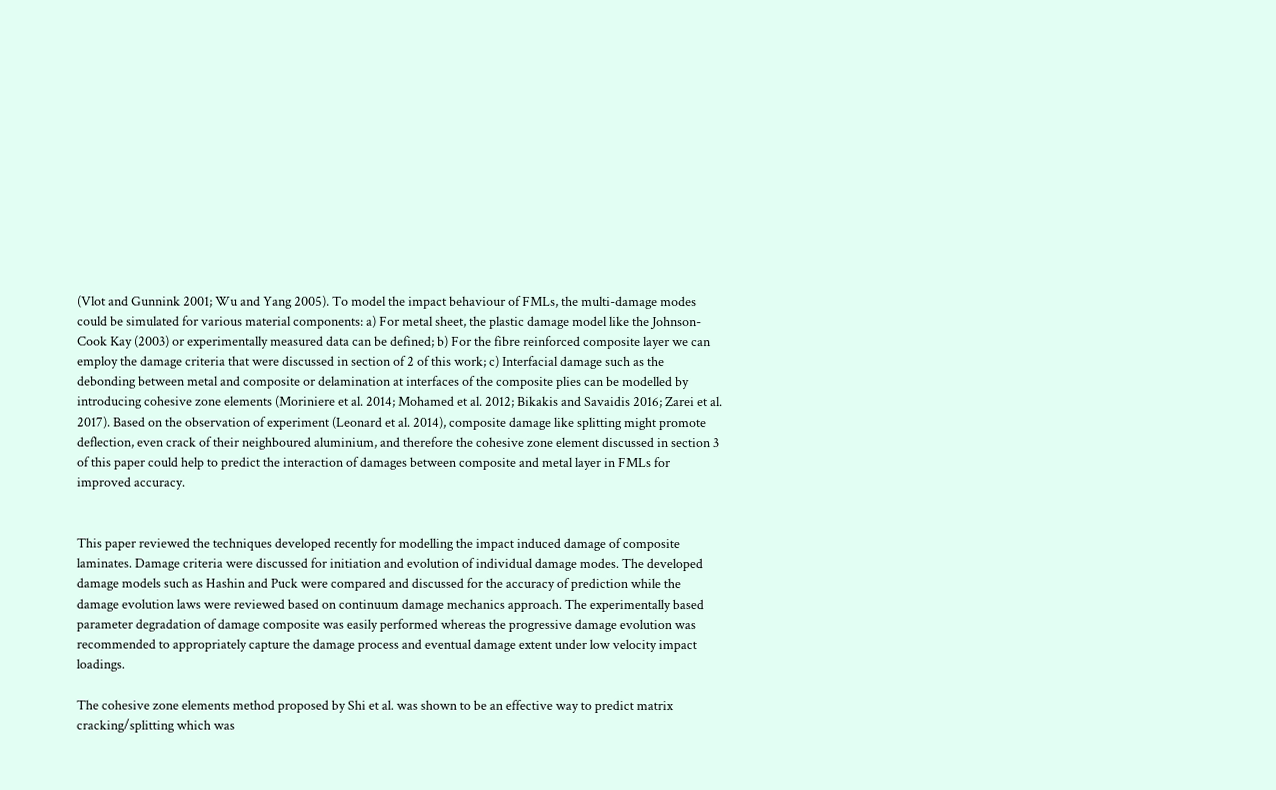(Vlot and Gunnink 2001; Wu and Yang 2005). To model the impact behaviour of FMLs, the multi-damage modes could be simulated for various material components: a) For metal sheet, the plastic damage model like the Johnson-Cook Kay (2003) or experimentally measured data can be defined; b) For the fibre reinforced composite layer we can employ the damage criteria that were discussed in section of 2 of this work; c) Interfacial damage such as the debonding between metal and composite or delamination at interfaces of the composite plies can be modelled by introducing cohesive zone elements (Moriniere et al. 2014; Mohamed et al. 2012; Bikakis and Savaidis 2016; Zarei et al. 2017). Based on the observation of experiment (Leonard et al. 2014), composite damage like splitting might promote deflection, even crack of their neighboured aluminium, and therefore the cohesive zone element discussed in section 3 of this paper could help to predict the interaction of damages between composite and metal layer in FMLs for improved accuracy.


This paper reviewed the techniques developed recently for modelling the impact induced damage of composite laminates. Damage criteria were discussed for initiation and evolution of individual damage modes. The developed damage models such as Hashin and Puck were compared and discussed for the accuracy of prediction while the damage evolution laws were reviewed based on continuum damage mechanics approach. The experimentally based parameter degradation of damage composite was easily performed whereas the progressive damage evolution was recommended to appropriately capture the damage process and eventual damage extent under low velocity impact loadings.

The cohesive zone elements method proposed by Shi et al. was shown to be an effective way to predict matrix cracking/splitting which was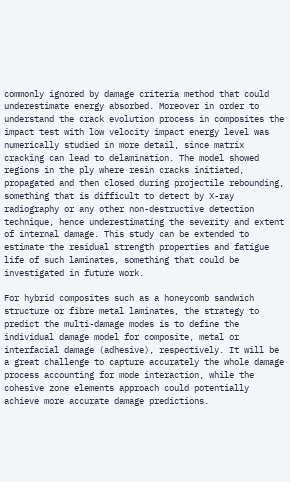commonly ignored by damage criteria method that could underestimate energy absorbed. Moreover in order to understand the crack evolution process in composites the impact test with low velocity impact energy level was numerically studied in more detail, since matrix cracking can lead to delamination. The model showed regions in the ply where resin cracks initiated, propagated and then closed during projectile rebounding, something that is difficult to detect by X-ray radiography or any other non-destructive detection technique, hence underestimating the severity and extent of internal damage. This study can be extended to estimate the residual strength properties and fatigue life of such laminates, something that could be investigated in future work.

For hybrid composites such as a honeycomb sandwich structure or fibre metal laminates, the strategy to predict the multi-damage modes is to define the individual damage model for composite, metal or interfacial damage (adhesive), respectively. It will be a great challenge to capture accurately the whole damage process accounting for mode interaction, while the cohesive zone elements approach could potentially achieve more accurate damage predictions.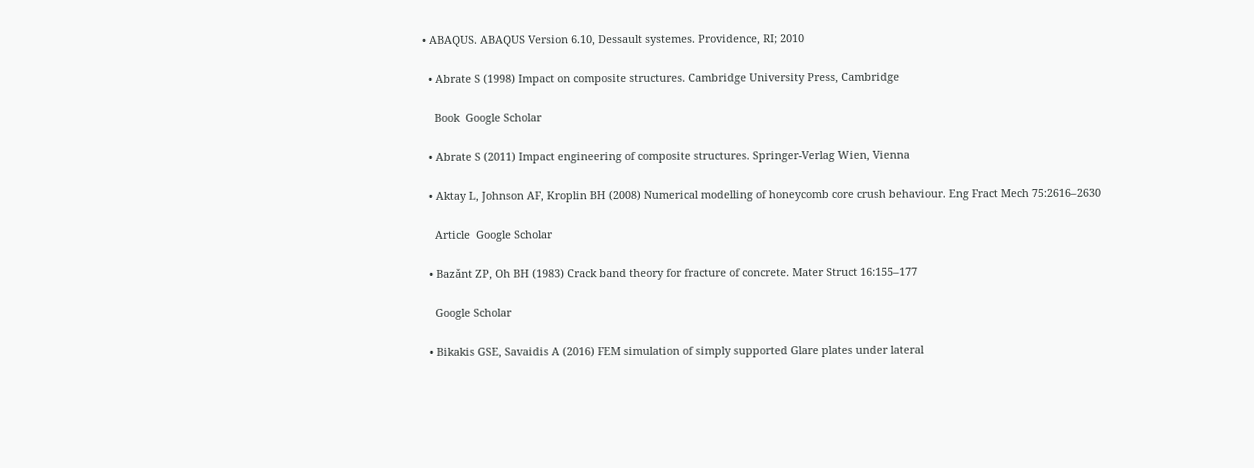• ABAQUS. ABAQUS Version 6.10, Dessault systemes. Providence, RI; 2010

  • Abrate S (1998) Impact on composite structures. Cambridge University Press, Cambridge

    Book  Google Scholar

  • Abrate S (2011) Impact engineering of composite structures. Springer-Verlag Wien, Vienna

  • Aktay L, Johnson AF, Kroplin BH (2008) Numerical modelling of honeycomb core crush behaviour. Eng Fract Mech 75:2616–2630

    Article  Google Scholar

  • Bazǎnt ZP, Oh BH (1983) Crack band theory for fracture of concrete. Mater Struct 16:155–177

    Google Scholar

  • Bikakis GSE, Savaidis A (2016) FEM simulation of simply supported Glare plates under lateral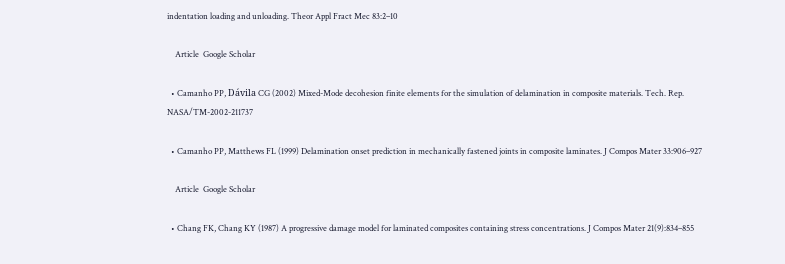indentation loading and unloading. Theor Appl Fract Mec 83:2–10

    Article  Google Scholar

  • Camanho PP, Dávila CG (2002) Mixed-Mode decohesion finite elements for the simulation of delamination in composite materials. Tech. Rep. NASA/TM-2002-211737

  • Camanho PP, Matthews FL (1999) Delamination onset prediction in mechanically fastened joints in composite laminates. J Compos Mater 33:906–927

    Article  Google Scholar

  • Chang FK, Chang KY (1987) A progressive damage model for laminated composites containing stress concentrations. J Compos Mater 21(9):834–855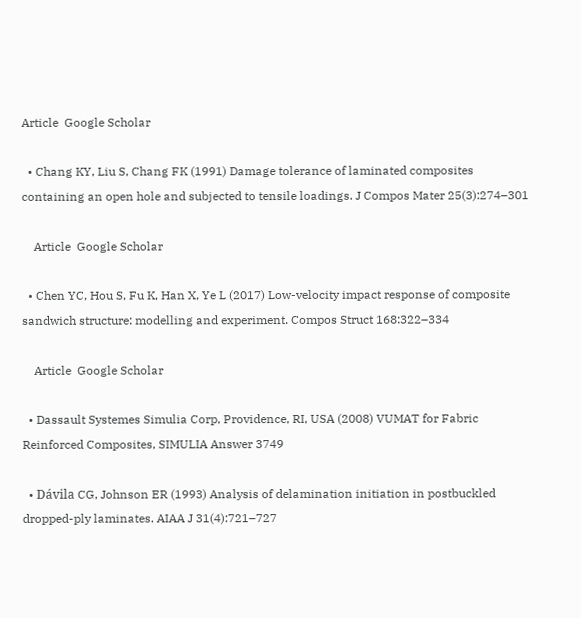Article  Google Scholar

  • Chang KY, Liu S, Chang FK (1991) Damage tolerance of laminated composites containing an open hole and subjected to tensile loadings. J Compos Mater 25(3):274–301

    Article  Google Scholar

  • Chen YC, Hou S, Fu K, Han X, Ye L (2017) Low-velocity impact response of composite sandwich structure: modelling and experiment. Compos Struct 168:322–334

    Article  Google Scholar

  • Dassault Systemes Simulia Corp, Providence, RI, USA (2008) VUMAT for Fabric Reinforced Composites, SIMULIA Answer 3749

  • Dávila CG, Johnson ER (1993) Analysis of delamination initiation in postbuckled dropped-ply laminates. AIAA J 31(4):721–727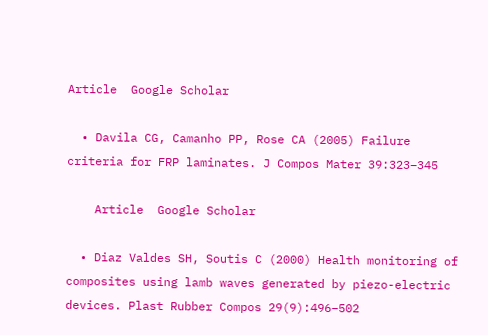Article  Google Scholar

  • Davila CG, Camanho PP, Rose CA (2005) Failure criteria for FRP laminates. J Compos Mater 39:323–345

    Article  Google Scholar

  • Diaz Valdes SH, Soutis C (2000) Health monitoring of composites using lamb waves generated by piezo-electric devices. Plast Rubber Compos 29(9):496–502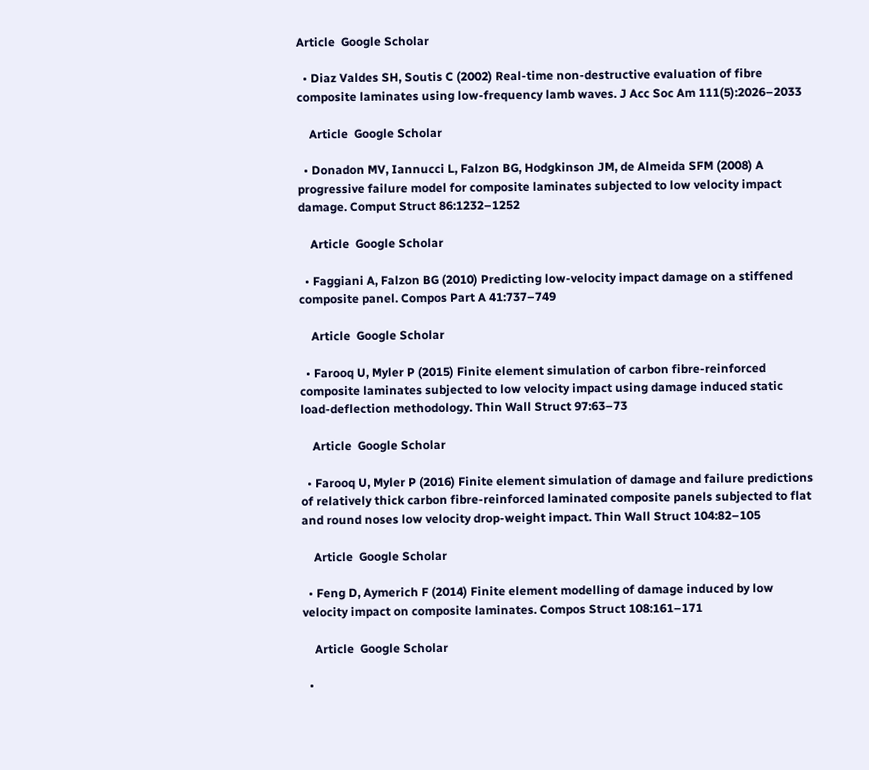Article  Google Scholar

  • Diaz Valdes SH, Soutis C (2002) Real-time non-destructive evaluation of fibre composite laminates using low-frequency lamb waves. J Acc Soc Am 111(5):2026–2033

    Article  Google Scholar

  • Donadon MV, Iannucci L, Falzon BG, Hodgkinson JM, de Almeida SFM (2008) A progressive failure model for composite laminates subjected to low velocity impact damage. Comput Struct 86:1232–1252

    Article  Google Scholar

  • Faggiani A, Falzon BG (2010) Predicting low-velocity impact damage on a stiffened composite panel. Compos Part A 41:737–749

    Article  Google Scholar

  • Farooq U, Myler P (2015) Finite element simulation of carbon fibre-reinforced composite laminates subjected to low velocity impact using damage induced static load-deflection methodology. Thin Wall Struct 97:63–73

    Article  Google Scholar

  • Farooq U, Myler P (2016) Finite element simulation of damage and failure predictions of relatively thick carbon fibre-reinforced laminated composite panels subjected to flat and round noses low velocity drop-weight impact. Thin Wall Struct 104:82–105

    Article  Google Scholar

  • Feng D, Aymerich F (2014) Finite element modelling of damage induced by low velocity impact on composite laminates. Compos Struct 108:161–171

    Article  Google Scholar

  •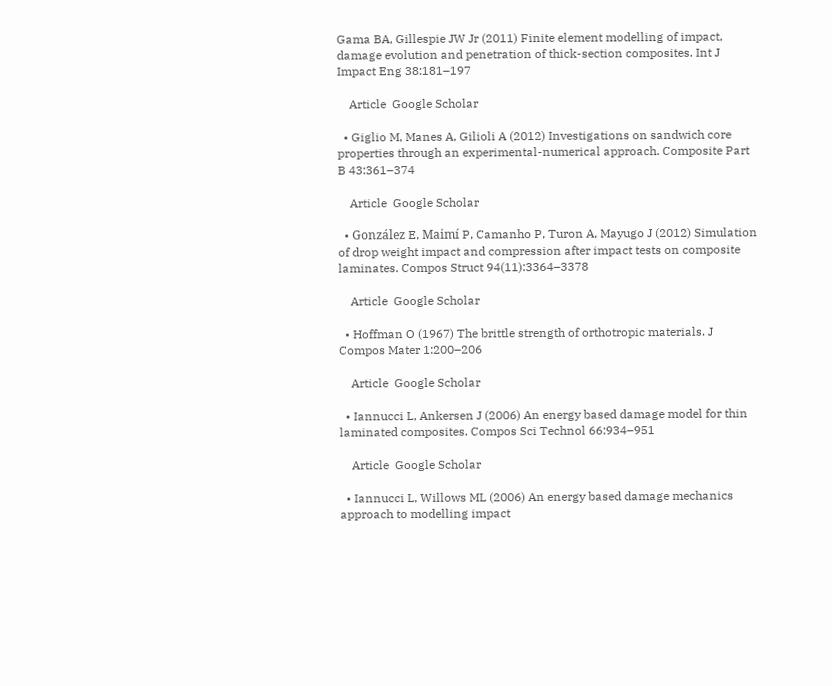Gama BA, Gillespie JW Jr (2011) Finite element modelling of impact, damage evolution and penetration of thick-section composites. Int J Impact Eng 38:181–197

    Article  Google Scholar

  • Giglio M, Manes A, Gilioli A (2012) Investigations on sandwich core properties through an experimental-numerical approach. Composite Part B 43:361–374

    Article  Google Scholar

  • González E, Maimí P, Camanho P, Turon A, Mayugo J (2012) Simulation of drop weight impact and compression after impact tests on composite laminates. Compos Struct 94(11):3364–3378

    Article  Google Scholar

  • Hoffman O (1967) The brittle strength of orthotropic materials. J Compos Mater 1:200–206

    Article  Google Scholar

  • Iannucci L, Ankersen J (2006) An energy based damage model for thin laminated composites. Compos Sci Technol 66:934–951

    Article  Google Scholar

  • Iannucci L, Willows ML (2006) An energy based damage mechanics approach to modelling impact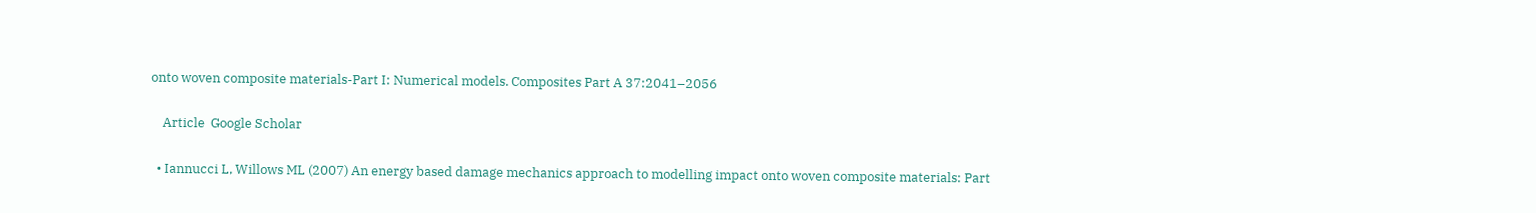onto woven composite materials-Part I: Numerical models. Composites Part A 37:2041–2056

    Article  Google Scholar

  • Iannucci L, Willows ML (2007) An energy based damage mechanics approach to modelling impact onto woven composite materials: Part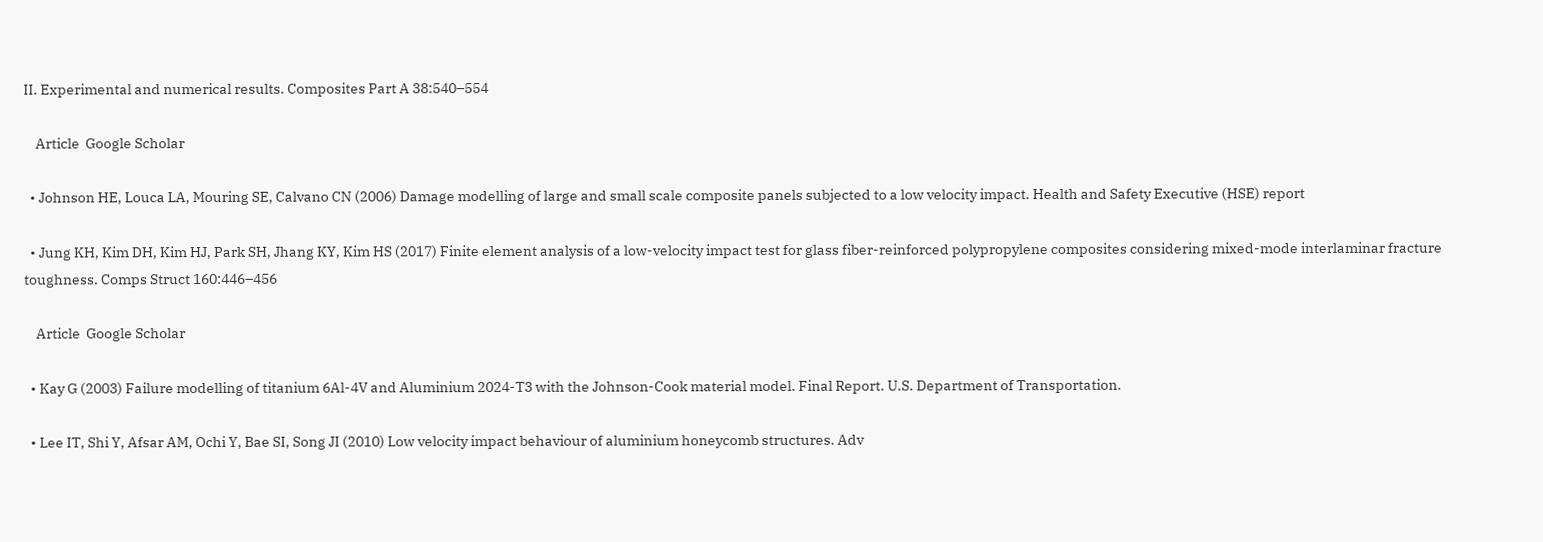II. Experimental and numerical results. Composites Part A 38:540–554

    Article  Google Scholar

  • Johnson HE, Louca LA, Mouring SE, Calvano CN (2006) Damage modelling of large and small scale composite panels subjected to a low velocity impact. Health and Safety Executive (HSE) report

  • Jung KH, Kim DH, Kim HJ, Park SH, Jhang KY, Kim HS (2017) Finite element analysis of a low-velocity impact test for glass fiber-reinforced polypropylene composites considering mixed-mode interlaminar fracture toughness. Comps Struct 160:446–456

    Article  Google Scholar

  • Kay G (2003) Failure modelling of titanium 6Al-4V and Aluminium 2024-T3 with the Johnson-Cook material model. Final Report. U.S. Department of Transportation.

  • Lee IT, Shi Y, Afsar AM, Ochi Y, Bae SI, Song JI (2010) Low velocity impact behaviour of aluminium honeycomb structures. Adv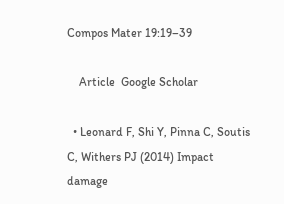Compos Mater 19:19–39

    Article  Google Scholar

  • Leonard F, Shi Y, Pinna C, Soutis C, Withers PJ (2014) Impact damage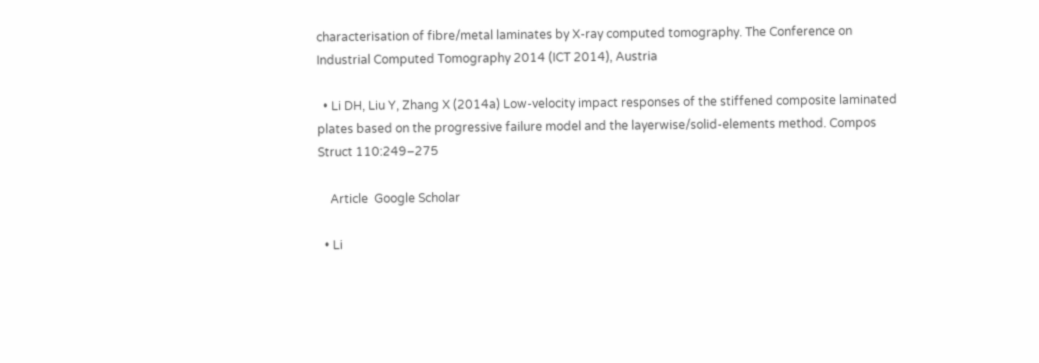characterisation of fibre/metal laminates by X-ray computed tomography. The Conference on Industrial Computed Tomography 2014 (ICT 2014), Austria

  • Li DH, Liu Y, Zhang X (2014a) Low-velocity impact responses of the stiffened composite laminated plates based on the progressive failure model and the layerwise/solid-elements method. Compos Struct 110:249–275

    Article  Google Scholar

  • Li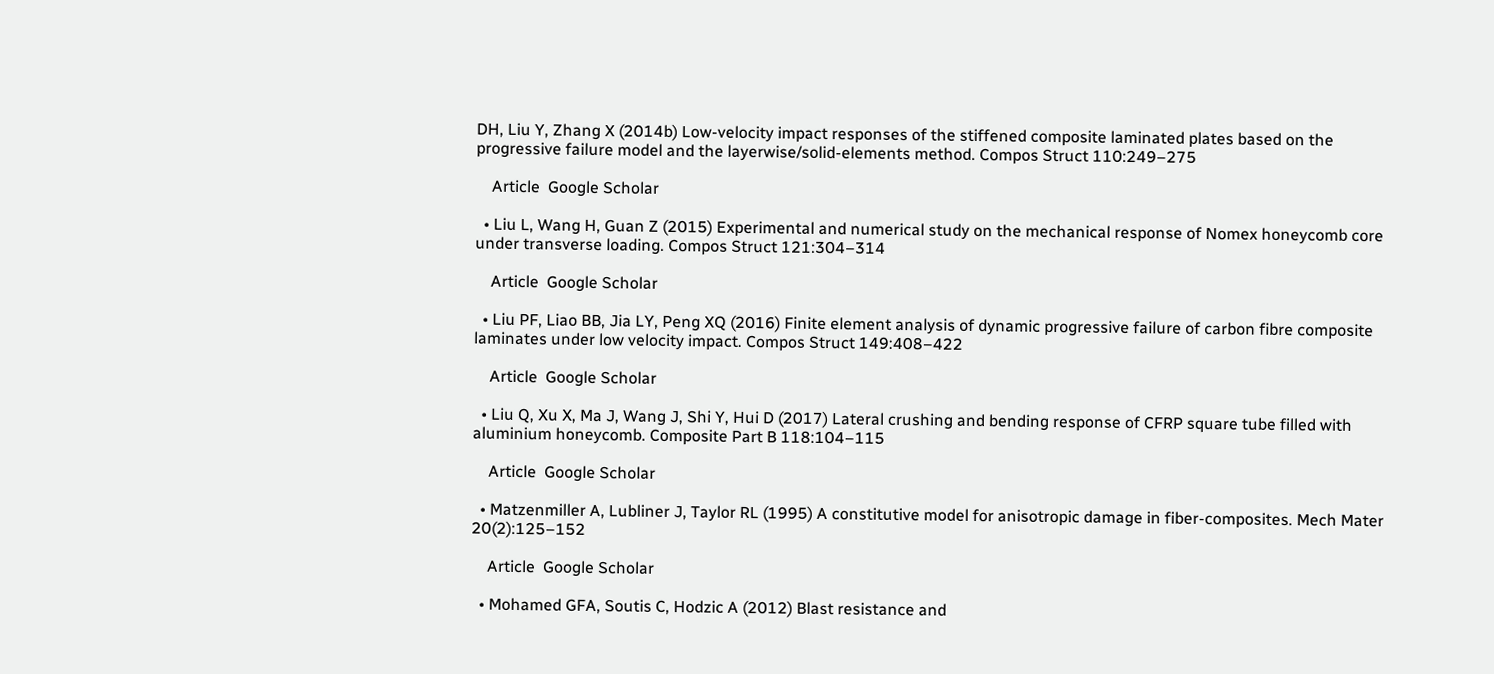DH, Liu Y, Zhang X (2014b) Low-velocity impact responses of the stiffened composite laminated plates based on the progressive failure model and the layerwise/solid-elements method. Compos Struct 110:249–275

    Article  Google Scholar

  • Liu L, Wang H, Guan Z (2015) Experimental and numerical study on the mechanical response of Nomex honeycomb core under transverse loading. Compos Struct 121:304–314

    Article  Google Scholar

  • Liu PF, Liao BB, Jia LY, Peng XQ (2016) Finite element analysis of dynamic progressive failure of carbon fibre composite laminates under low velocity impact. Compos Struct 149:408–422

    Article  Google Scholar

  • Liu Q, Xu X, Ma J, Wang J, Shi Y, Hui D (2017) Lateral crushing and bending response of CFRP square tube filled with aluminium honeycomb. Composite Part B 118:104–115

    Article  Google Scholar

  • Matzenmiller A, Lubliner J, Taylor RL (1995) A constitutive model for anisotropic damage in fiber-composites. Mech Mater 20(2):125–152

    Article  Google Scholar

  • Mohamed GFA, Soutis C, Hodzic A (2012) Blast resistance and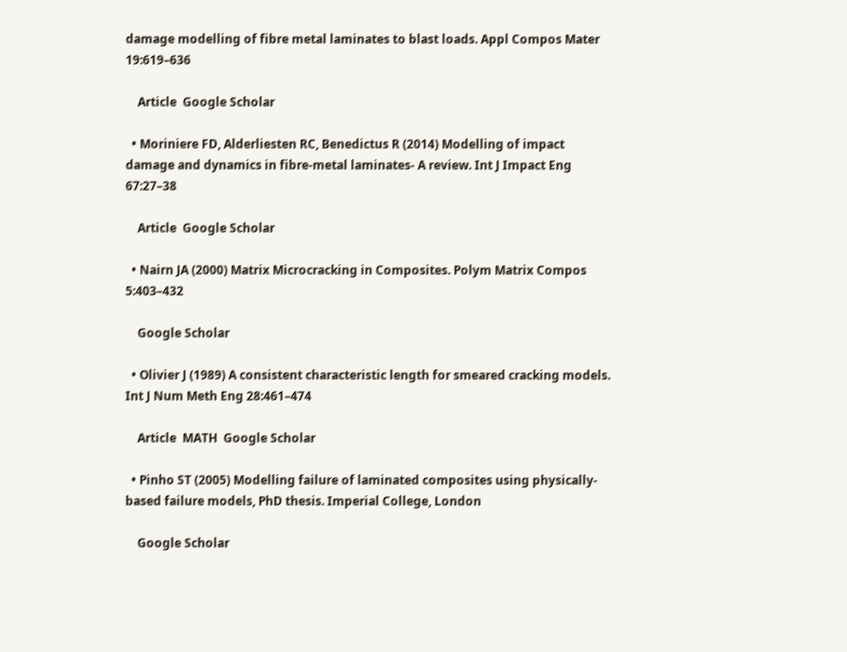damage modelling of fibre metal laminates to blast loads. Appl Compos Mater 19:619–636

    Article  Google Scholar

  • Moriniere FD, Alderliesten RC, Benedictus R (2014) Modelling of impact damage and dynamics in fibre-metal laminates- A review. Int J Impact Eng 67:27–38

    Article  Google Scholar

  • Nairn JA (2000) Matrix Microcracking in Composites. Polym Matrix Compos 5:403–432

    Google Scholar

  • Olivier J (1989) A consistent characteristic length for smeared cracking models. Int J Num Meth Eng 28:461–474

    Article  MATH  Google Scholar

  • Pinho ST (2005) Modelling failure of laminated composites using physically-based failure models, PhD thesis. Imperial College, London

    Google Scholar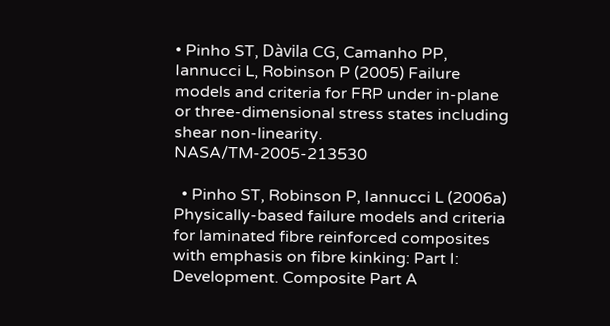• Pinho ST, Dàvila CG, Camanho PP, Iannucci L, Robinson P (2005) Failure models and criteria for FRP under in-plane or three-dimensional stress states including shear non-linearity. NASA/TM-2005-213530

  • Pinho ST, Robinson P, Iannucci L (2006a) Physically-based failure models and criteria for laminated fibre reinforced composites with emphasis on fibre kinking: Part I: Development. Composite Part A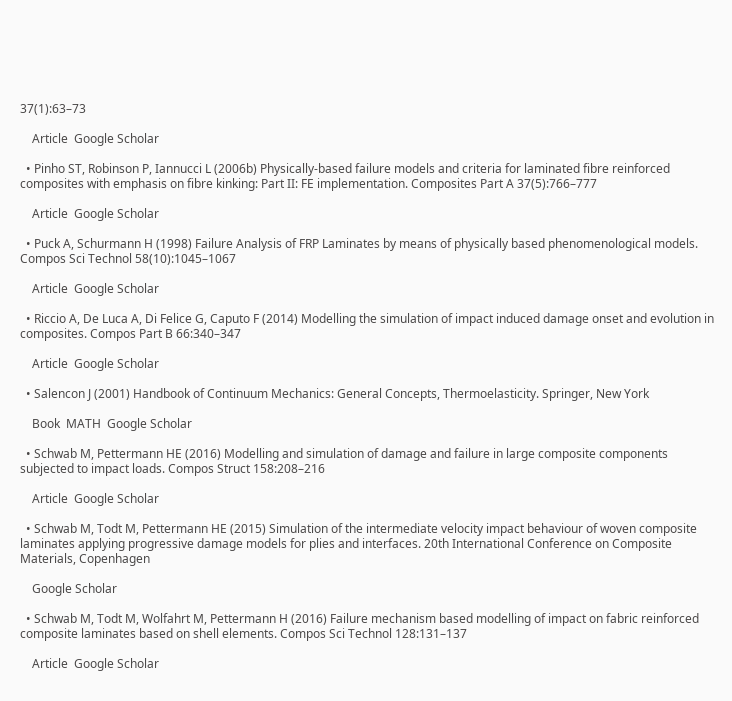37(1):63–73

    Article  Google Scholar

  • Pinho ST, Robinson P, Iannucci L (2006b) Physically-based failure models and criteria for laminated fibre reinforced composites with emphasis on fibre kinking: Part II: FE implementation. Composites Part A 37(5):766–777

    Article  Google Scholar

  • Puck A, Schurmann H (1998) Failure Analysis of FRP Laminates by means of physically based phenomenological models. Compos Sci Technol 58(10):1045–1067

    Article  Google Scholar

  • Riccio A, De Luca A, Di Felice G, Caputo F (2014) Modelling the simulation of impact induced damage onset and evolution in composites. Compos Part B 66:340–347

    Article  Google Scholar

  • Salencon J (2001) Handbook of Continuum Mechanics: General Concepts, Thermoelasticity. Springer, New York

    Book  MATH  Google Scholar

  • Schwab M, Pettermann HE (2016) Modelling and simulation of damage and failure in large composite components subjected to impact loads. Compos Struct 158:208–216

    Article  Google Scholar

  • Schwab M, Todt M, Pettermann HE (2015) Simulation of the intermediate velocity impact behaviour of woven composite laminates applying progressive damage models for plies and interfaces. 20th International Conference on Composite Materials, Copenhagen

    Google Scholar

  • Schwab M, Todt M, Wolfahrt M, Pettermann H (2016) Failure mechanism based modelling of impact on fabric reinforced composite laminates based on shell elements. Compos Sci Technol 128:131–137

    Article  Google Scholar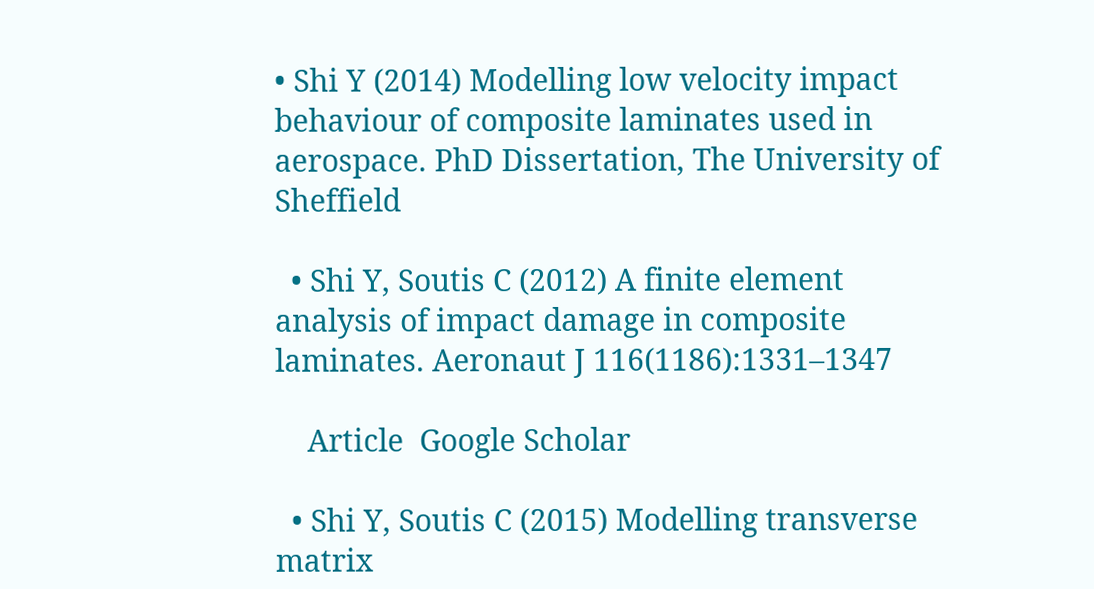• Shi Y (2014) Modelling low velocity impact behaviour of composite laminates used in aerospace. PhD Dissertation, The University of Sheffield

  • Shi Y, Soutis C (2012) A finite element analysis of impact damage in composite laminates. Aeronaut J 116(1186):1331–1347

    Article  Google Scholar

  • Shi Y, Soutis C (2015) Modelling transverse matrix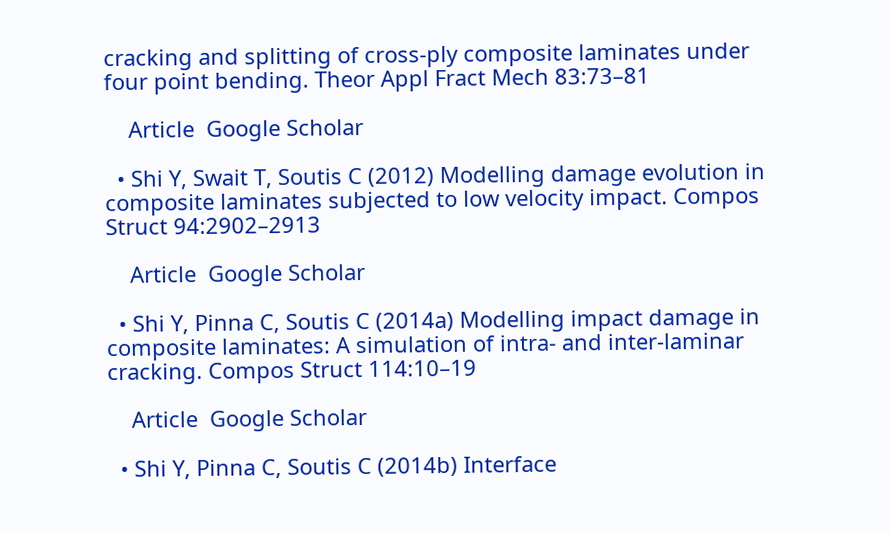cracking and splitting of cross-ply composite laminates under four point bending. Theor Appl Fract Mech 83:73–81

    Article  Google Scholar

  • Shi Y, Swait T, Soutis C (2012) Modelling damage evolution in composite laminates subjected to low velocity impact. Compos Struct 94:2902–2913

    Article  Google Scholar

  • Shi Y, Pinna C, Soutis C (2014a) Modelling impact damage in composite laminates: A simulation of intra- and inter-laminar cracking. Compos Struct 114:10–19

    Article  Google Scholar

  • Shi Y, Pinna C, Soutis C (2014b) Interface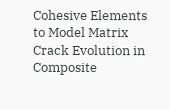Cohesive Elements to Model Matrix Crack Evolution in Composite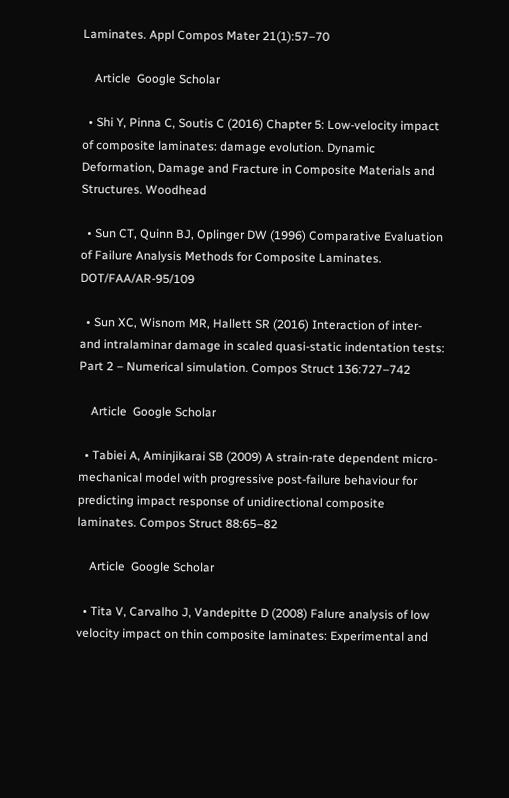Laminates. Appl Compos Mater 21(1):57–70

    Article  Google Scholar

  • Shi Y, Pinna C, Soutis C (2016) Chapter 5: Low-velocity impact of composite laminates: damage evolution. Dynamic Deformation, Damage and Fracture in Composite Materials and Structures. Woodhead

  • Sun CT, Quinn BJ, Oplinger DW (1996) Comparative Evaluation of Failure Analysis Methods for Composite Laminates. DOT/FAA/AR-95/109

  • Sun XC, Wisnom MR, Hallett SR (2016) Interaction of inter- and intralaminar damage in scaled quasi-static indentation tests: Part 2 – Numerical simulation. Compos Struct 136:727–742

    Article  Google Scholar

  • Tabiei A, Aminjikarai SB (2009) A strain-rate dependent micro-mechanical model with progressive post-failure behaviour for predicting impact response of unidirectional composite laminates. Compos Struct 88:65–82

    Article  Google Scholar

  • Tita V, Carvalho J, Vandepitte D (2008) Falure analysis of low velocity impact on thin composite laminates: Experimental and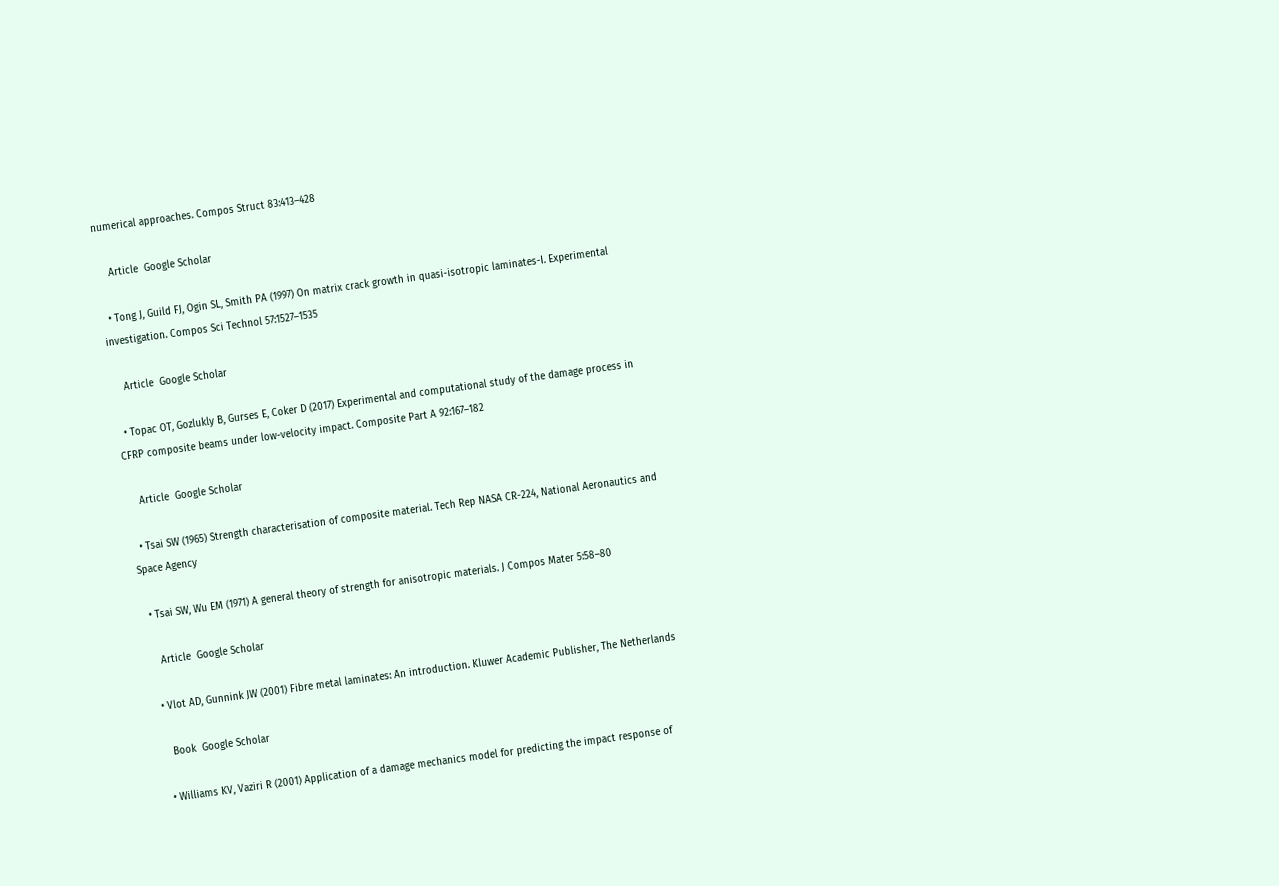numerical approaches. Compos Struct 83:413–428

    Article  Google Scholar

  • Tong J, Guild FJ, Ogin SL, Smith PA (1997) On matrix crack growth in quasi-isotropic laminates-I. Experimental investigation. Compos Sci Technol 57:1527–1535

    Article  Google Scholar

  • Topac OT, Gozlukly B, Gurses E, Coker D (2017) Experimental and computational study of the damage process in CFRP composite beams under low-velocity impact. Composite Part A 92:167–182

    Article  Google Scholar

  • Tsai SW (1965) Strength characterisation of composite material. Tech Rep NASA CR-224, National Aeronautics and Space Agency

  • Tsai SW, Wu EM (1971) A general theory of strength for anisotropic materials. J Compos Mater 5:58–80

    Article  Google Scholar

  • Vlot AD, Gunnink JW (2001) Fibre metal laminates: An introduction. Kluwer Academic Publisher, The Netherlands

    Book  Google Scholar

  • Williams KV, Vaziri R (2001) Application of a damage mechanics model for predicting the impact response of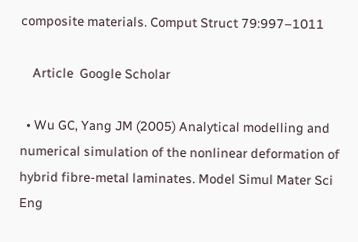composite materials. Comput Struct 79:997–1011

    Article  Google Scholar

  • Wu GC, Yang JM (2005) Analytical modelling and numerical simulation of the nonlinear deformation of hybrid fibre-metal laminates. Model Simul Mater Sci Eng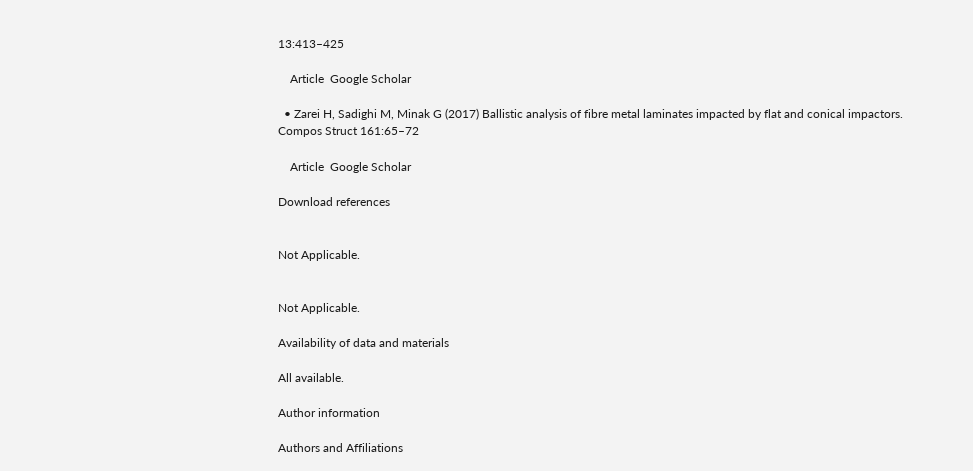13:413–425

    Article  Google Scholar

  • Zarei H, Sadighi M, Minak G (2017) Ballistic analysis of fibre metal laminates impacted by flat and conical impactors. Compos Struct 161:65–72

    Article  Google Scholar

Download references


Not Applicable.


Not Applicable.

Availability of data and materials

All available.

Author information

Authors and Affiliations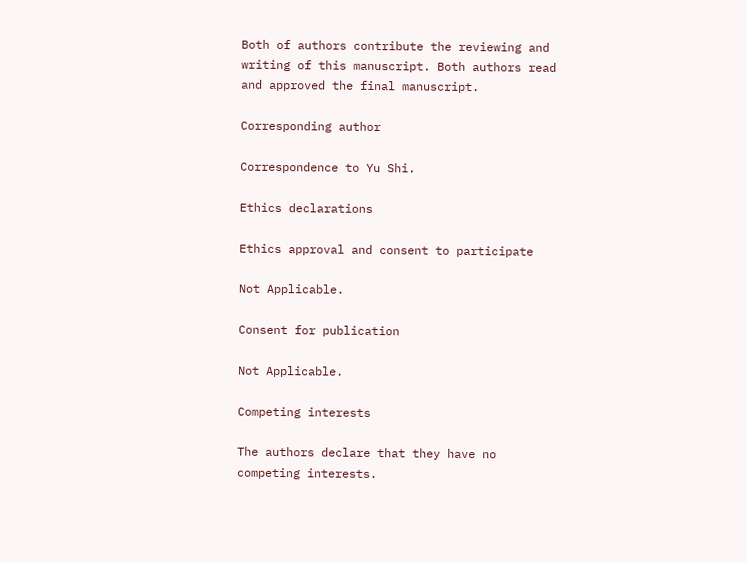Both of authors contribute the reviewing and writing of this manuscript. Both authors read and approved the final manuscript.

Corresponding author

Correspondence to Yu Shi.

Ethics declarations

Ethics approval and consent to participate

Not Applicable.

Consent for publication

Not Applicable.

Competing interests

The authors declare that they have no competing interests.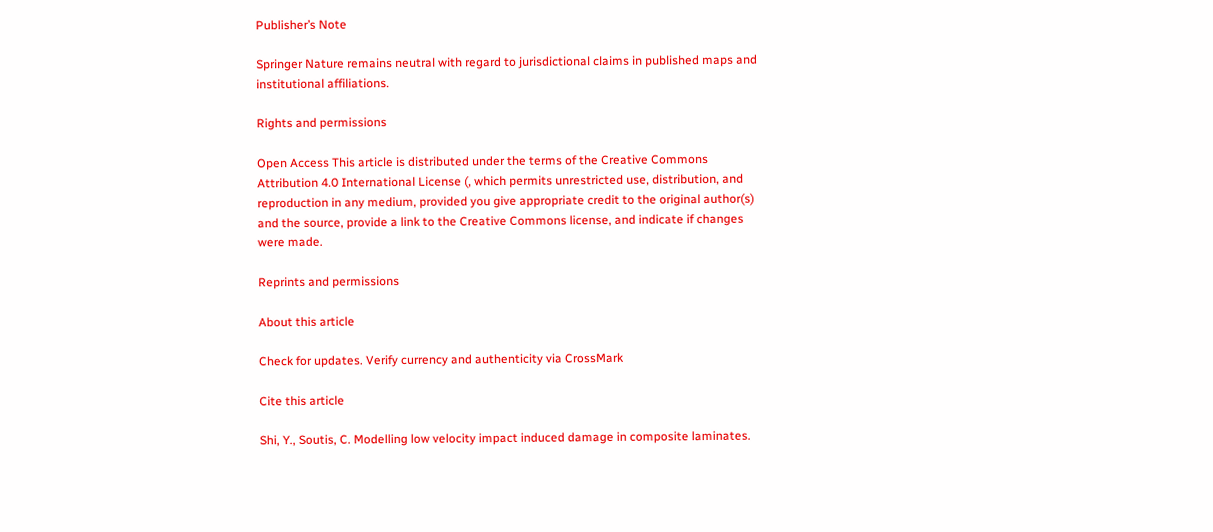Publisher’s Note

Springer Nature remains neutral with regard to jurisdictional claims in published maps and institutional affiliations.

Rights and permissions

Open Access This article is distributed under the terms of the Creative Commons Attribution 4.0 International License (, which permits unrestricted use, distribution, and reproduction in any medium, provided you give appropriate credit to the original author(s) and the source, provide a link to the Creative Commons license, and indicate if changes were made.

Reprints and permissions

About this article

Check for updates. Verify currency and authenticity via CrossMark

Cite this article

Shi, Y., Soutis, C. Modelling low velocity impact induced damage in composite laminates.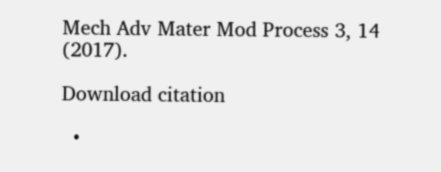Mech Adv Mater Mod Process 3, 14 (2017).

Download citation

  •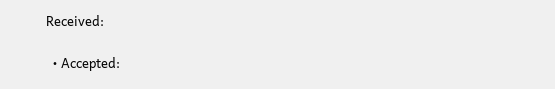Received:

  • Accepted: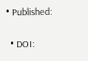• Published:

  • DOI: